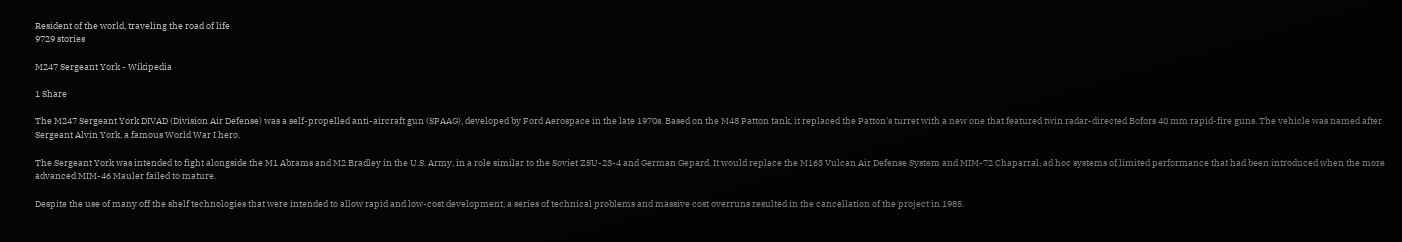Resident of the world, traveling the road of life
9729 stories

M247 Sergeant York - Wikipedia

1 Share

The M247 Sergeant York DIVAD (Division Air Defense) was a self-propelled anti-aircraft gun (SPAAG), developed by Ford Aerospace in the late 1970s. Based on the M48 Patton tank, it replaced the Patton's turret with a new one that featured twin radar-directed Bofors 40 mm rapid-fire guns. The vehicle was named after Sergeant Alvin York, a famous World War I hero.

The Sergeant York was intended to fight alongside the M1 Abrams and M2 Bradley in the U.S. Army, in a role similar to the Soviet ZSU-23-4 and German Gepard. It would replace the M163 Vulcan Air Defense System and MIM-72 Chaparral, ad hoc systems of limited performance that had been introduced when the more advanced MIM-46 Mauler failed to mature.

Despite the use of many off the shelf technologies that were intended to allow rapid and low-cost development, a series of technical problems and massive cost overruns resulted in the cancellation of the project in 1985.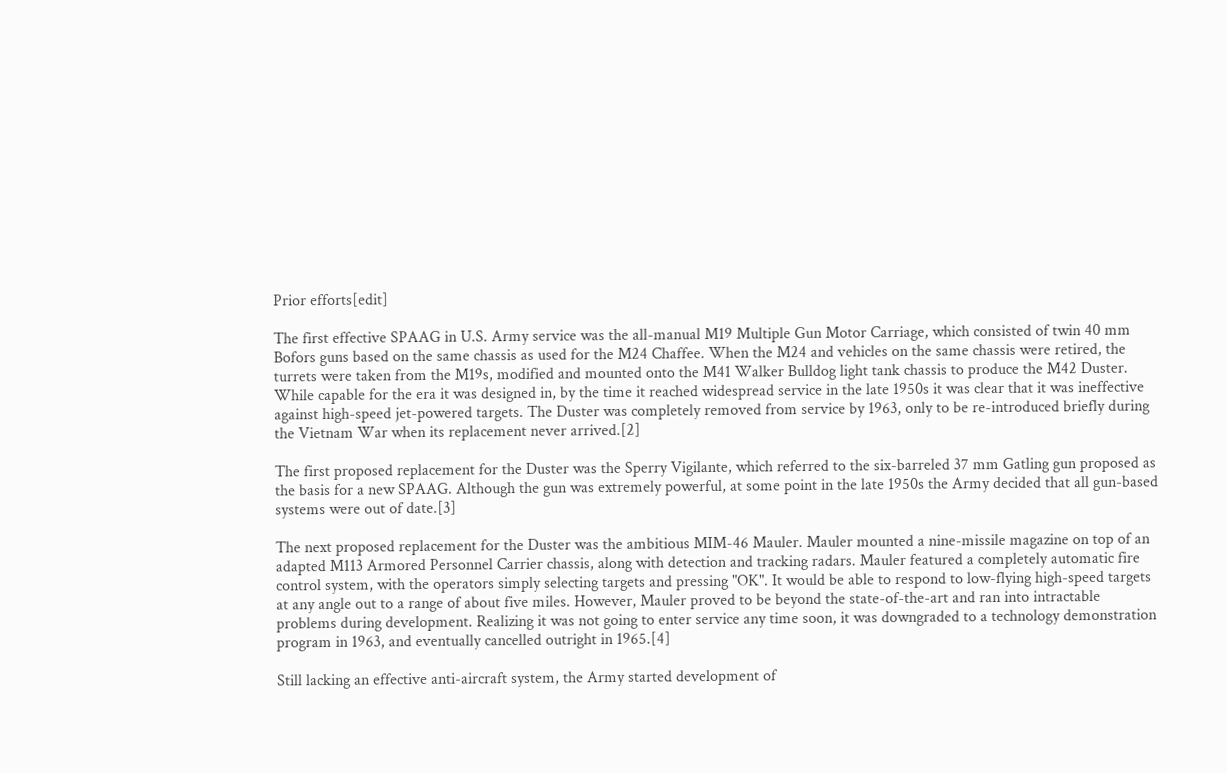Prior efforts[edit]

The first effective SPAAG in U.S. Army service was the all-manual M19 Multiple Gun Motor Carriage, which consisted of twin 40 mm Bofors guns based on the same chassis as used for the M24 Chaffee. When the M24 and vehicles on the same chassis were retired, the turrets were taken from the M19s, modified and mounted onto the M41 Walker Bulldog light tank chassis to produce the M42 Duster. While capable for the era it was designed in, by the time it reached widespread service in the late 1950s it was clear that it was ineffective against high-speed jet-powered targets. The Duster was completely removed from service by 1963, only to be re-introduced briefly during the Vietnam War when its replacement never arrived.[2]

The first proposed replacement for the Duster was the Sperry Vigilante, which referred to the six-barreled 37 mm Gatling gun proposed as the basis for a new SPAAG. Although the gun was extremely powerful, at some point in the late 1950s the Army decided that all gun-based systems were out of date.[3]

The next proposed replacement for the Duster was the ambitious MIM-46 Mauler. Mauler mounted a nine-missile magazine on top of an adapted M113 Armored Personnel Carrier chassis, along with detection and tracking radars. Mauler featured a completely automatic fire control system, with the operators simply selecting targets and pressing "OK". It would be able to respond to low-flying high-speed targets at any angle out to a range of about five miles. However, Mauler proved to be beyond the state-of-the-art and ran into intractable problems during development. Realizing it was not going to enter service any time soon, it was downgraded to a technology demonstration program in 1963, and eventually cancelled outright in 1965.[4]

Still lacking an effective anti-aircraft system, the Army started development of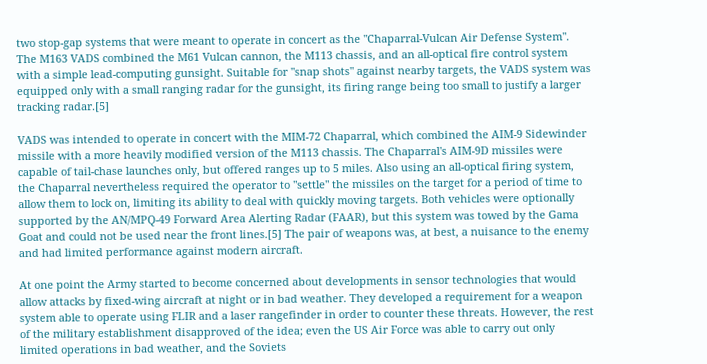two stop-gap systems that were meant to operate in concert as the "Chaparral-Vulcan Air Defense System". The M163 VADS combined the M61 Vulcan cannon, the M113 chassis, and an all-optical fire control system with a simple lead-computing gunsight. Suitable for "snap shots" against nearby targets, the VADS system was equipped only with a small ranging radar for the gunsight, its firing range being too small to justify a larger tracking radar.[5]

VADS was intended to operate in concert with the MIM-72 Chaparral, which combined the AIM-9 Sidewinder missile with a more heavily modified version of the M113 chassis. The Chaparral's AIM-9D missiles were capable of tail-chase launches only, but offered ranges up to 5 miles. Also using an all-optical firing system, the Chaparral nevertheless required the operator to "settle" the missiles on the target for a period of time to allow them to lock on, limiting its ability to deal with quickly moving targets. Both vehicles were optionally supported by the AN/MPQ-49 Forward Area Alerting Radar (FAAR), but this system was towed by the Gama Goat and could not be used near the front lines.[5] The pair of weapons was, at best, a nuisance to the enemy and had limited performance against modern aircraft.

At one point the Army started to become concerned about developments in sensor technologies that would allow attacks by fixed-wing aircraft at night or in bad weather. They developed a requirement for a weapon system able to operate using FLIR and a laser rangefinder in order to counter these threats. However, the rest of the military establishment disapproved of the idea; even the US Air Force was able to carry out only limited operations in bad weather, and the Soviets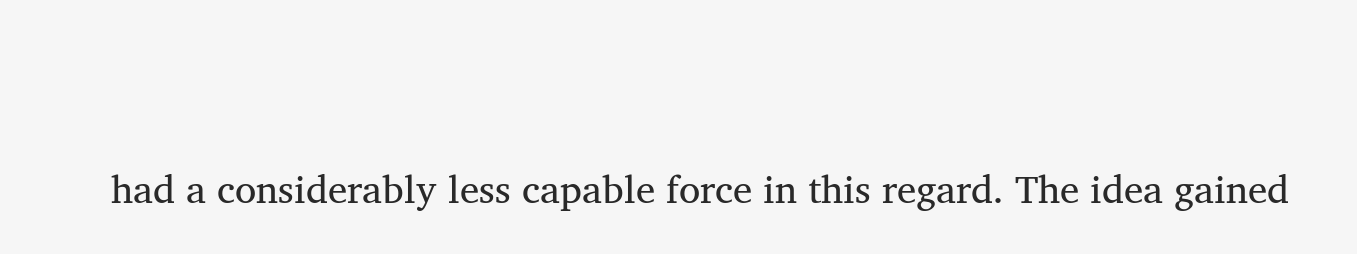had a considerably less capable force in this regard. The idea gained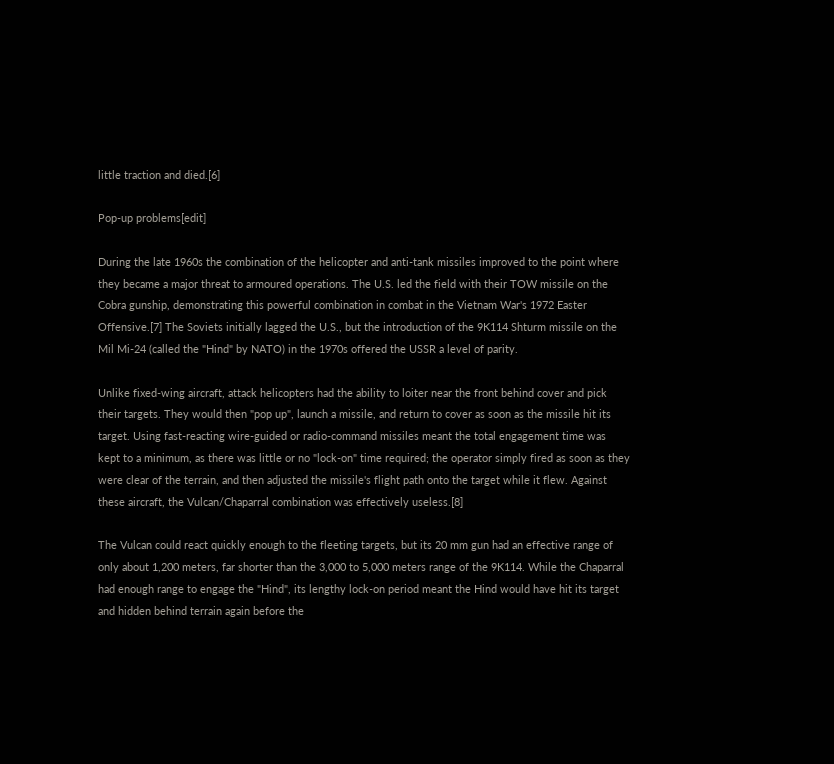little traction and died.[6]

Pop-up problems[edit]

During the late 1960s the combination of the helicopter and anti-tank missiles improved to the point where they became a major threat to armoured operations. The U.S. led the field with their TOW missile on the Cobra gunship, demonstrating this powerful combination in combat in the Vietnam War's 1972 Easter Offensive.[7] The Soviets initially lagged the U.S., but the introduction of the 9K114 Shturm missile on the Mil Mi-24 (called the "Hind" by NATO) in the 1970s offered the USSR a level of parity.

Unlike fixed-wing aircraft, attack helicopters had the ability to loiter near the front behind cover and pick their targets. They would then "pop up", launch a missile, and return to cover as soon as the missile hit its target. Using fast-reacting wire-guided or radio-command missiles meant the total engagement time was kept to a minimum, as there was little or no "lock-on" time required; the operator simply fired as soon as they were clear of the terrain, and then adjusted the missile's flight path onto the target while it flew. Against these aircraft, the Vulcan/Chaparral combination was effectively useless.[8]

The Vulcan could react quickly enough to the fleeting targets, but its 20 mm gun had an effective range of only about 1,200 meters, far shorter than the 3,000 to 5,000 meters range of the 9K114. While the Chaparral had enough range to engage the "Hind", its lengthy lock-on period meant the Hind would have hit its target and hidden behind terrain again before the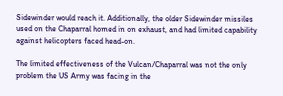Sidewinder would reach it. Additionally, the older Sidewinder missiles used on the Chaparral homed in on exhaust, and had limited capability against helicopters faced head-on.

The limited effectiveness of the Vulcan/Chaparral was not the only problem the US Army was facing in the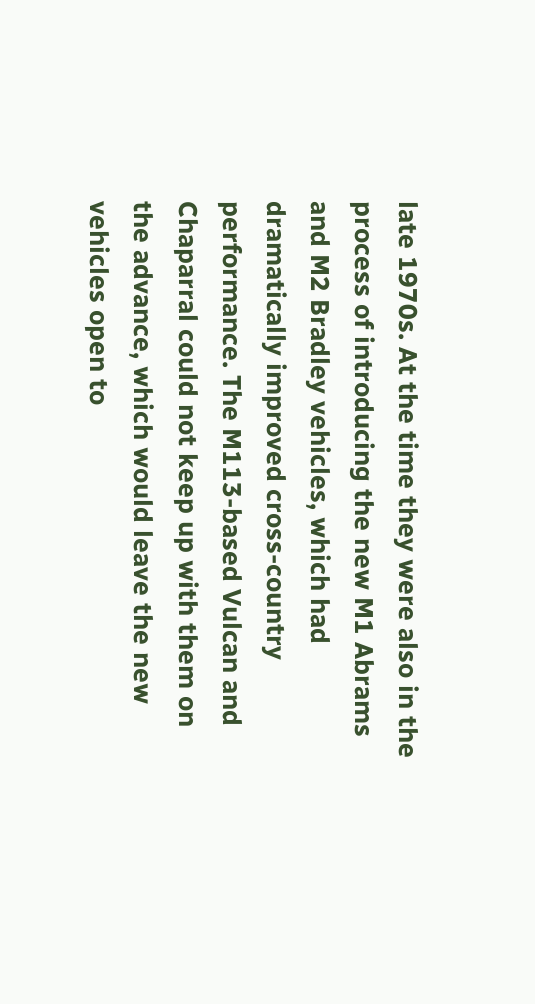late 1970s. At the time they were also in the process of introducing the new M1 Abrams and M2 Bradley vehicles, which had dramatically improved cross-country performance. The M113-based Vulcan and Chaparral could not keep up with them on the advance, which would leave the new vehicles open to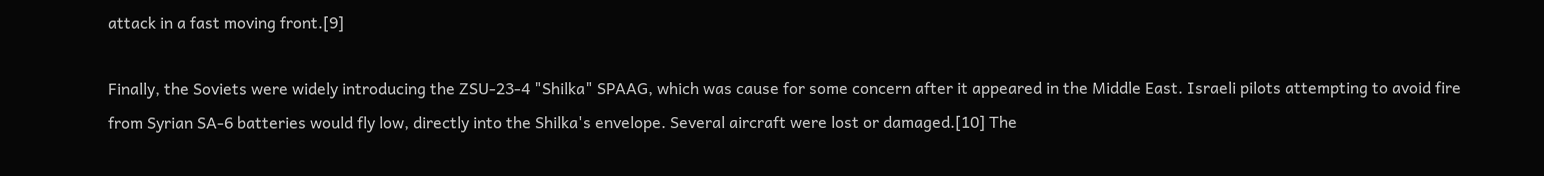attack in a fast moving front.[9]

Finally, the Soviets were widely introducing the ZSU-23-4 "Shilka" SPAAG, which was cause for some concern after it appeared in the Middle East. Israeli pilots attempting to avoid fire from Syrian SA-6 batteries would fly low, directly into the Shilka's envelope. Several aircraft were lost or damaged.[10] The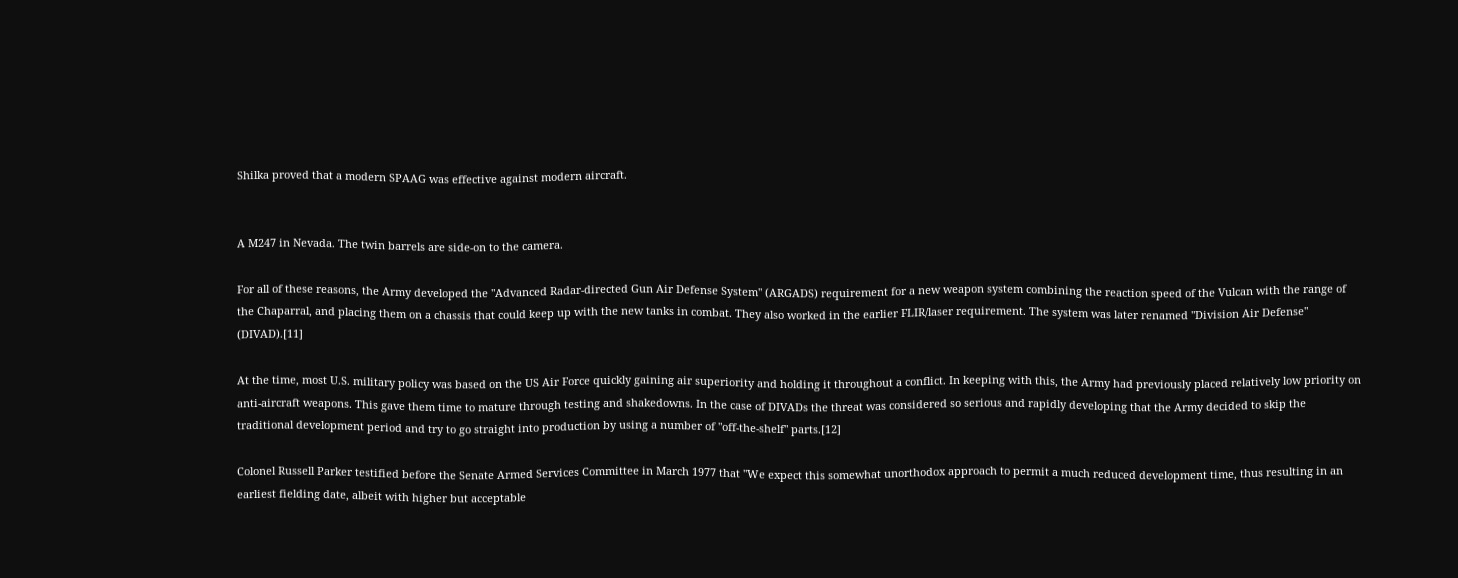Shilka proved that a modern SPAAG was effective against modern aircraft.


A M247 in Nevada. The twin barrels are side-on to the camera.

For all of these reasons, the Army developed the "Advanced Radar-directed Gun Air Defense System" (ARGADS) requirement for a new weapon system combining the reaction speed of the Vulcan with the range of the Chaparral, and placing them on a chassis that could keep up with the new tanks in combat. They also worked in the earlier FLIR/laser requirement. The system was later renamed "Division Air Defense" (DIVAD).[11]

At the time, most U.S. military policy was based on the US Air Force quickly gaining air superiority and holding it throughout a conflict. In keeping with this, the Army had previously placed relatively low priority on anti-aircraft weapons. This gave them time to mature through testing and shakedowns. In the case of DIVADs the threat was considered so serious and rapidly developing that the Army decided to skip the traditional development period and try to go straight into production by using a number of "off-the-shelf" parts.[12]

Colonel Russell Parker testified before the Senate Armed Services Committee in March 1977 that "We expect this somewhat unorthodox approach to permit a much reduced development time, thus resulting in an earliest fielding date, albeit with higher but acceptable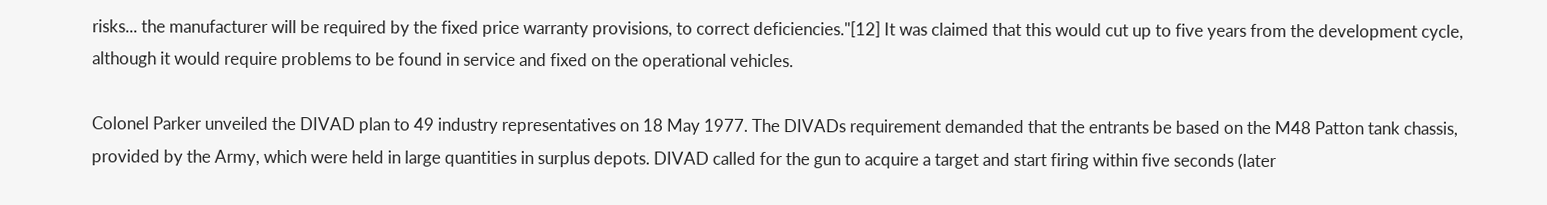risks... the manufacturer will be required by the fixed price warranty provisions, to correct deficiencies."[12] It was claimed that this would cut up to five years from the development cycle, although it would require problems to be found in service and fixed on the operational vehicles.

Colonel Parker unveiled the DIVAD plan to 49 industry representatives on 18 May 1977. The DIVADs requirement demanded that the entrants be based on the M48 Patton tank chassis, provided by the Army, which were held in large quantities in surplus depots. DIVAD called for the gun to acquire a target and start firing within five seconds (later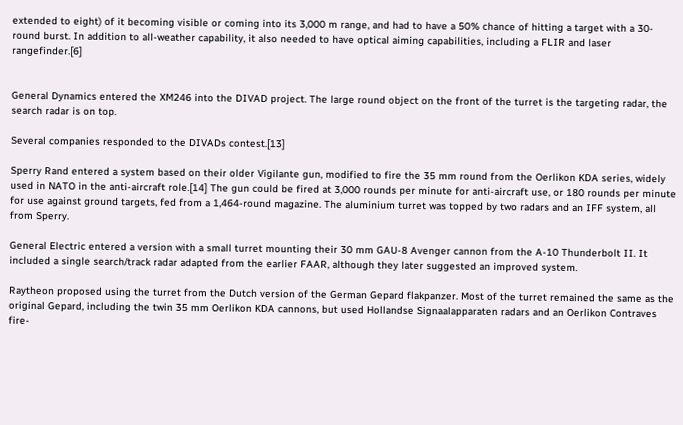extended to eight) of it becoming visible or coming into its 3,000 m range, and had to have a 50% chance of hitting a target with a 30-round burst. In addition to all-weather capability, it also needed to have optical aiming capabilities, including a FLIR and laser rangefinder.[6]


General Dynamics entered the XM246 into the DIVAD project. The large round object on the front of the turret is the targeting radar, the search radar is on top.

Several companies responded to the DIVADs contest.[13]

Sperry Rand entered a system based on their older Vigilante gun, modified to fire the 35 mm round from the Oerlikon KDA series, widely used in NATO in the anti-aircraft role.[14] The gun could be fired at 3,000 rounds per minute for anti-aircraft use, or 180 rounds per minute for use against ground targets, fed from a 1,464-round magazine. The aluminium turret was topped by two radars and an IFF system, all from Sperry.

General Electric entered a version with a small turret mounting their 30 mm GAU-8 Avenger cannon from the A-10 Thunderbolt II. It included a single search/track radar adapted from the earlier FAAR, although they later suggested an improved system.

Raytheon proposed using the turret from the Dutch version of the German Gepard flakpanzer. Most of the turret remained the same as the original Gepard, including the twin 35 mm Oerlikon KDA cannons, but used Hollandse Signaalapparaten radars and an Oerlikon Contraves fire-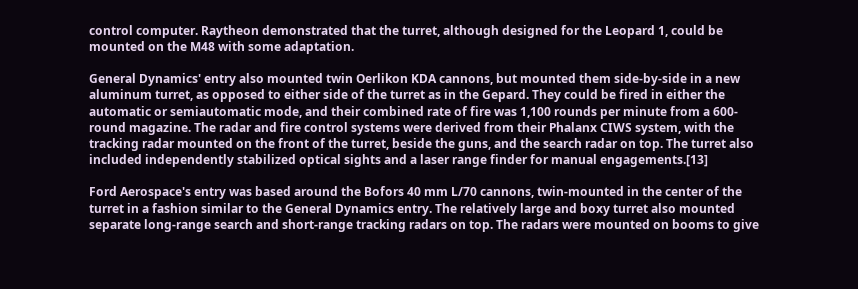control computer. Raytheon demonstrated that the turret, although designed for the Leopard 1, could be mounted on the M48 with some adaptation.

General Dynamics' entry also mounted twin Oerlikon KDA cannons, but mounted them side-by-side in a new aluminum turret, as opposed to either side of the turret as in the Gepard. They could be fired in either the automatic or semiautomatic mode, and their combined rate of fire was 1,100 rounds per minute from a 600-round magazine. The radar and fire control systems were derived from their Phalanx CIWS system, with the tracking radar mounted on the front of the turret, beside the guns, and the search radar on top. The turret also included independently stabilized optical sights and a laser range finder for manual engagements.[13]

Ford Aerospace's entry was based around the Bofors 40 mm L/70 cannons, twin-mounted in the center of the turret in a fashion similar to the General Dynamics entry. The relatively large and boxy turret also mounted separate long-range search and short-range tracking radars on top. The radars were mounted on booms to give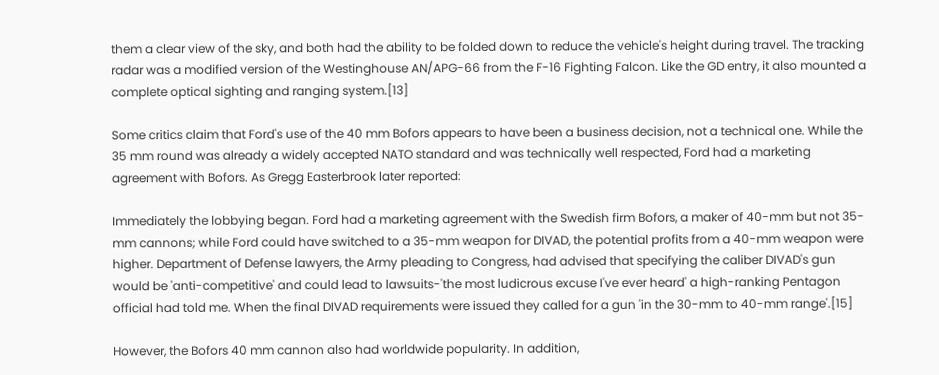them a clear view of the sky, and both had the ability to be folded down to reduce the vehicle's height during travel. The tracking radar was a modified version of the Westinghouse AN/APG-66 from the F-16 Fighting Falcon. Like the GD entry, it also mounted a complete optical sighting and ranging system.[13]

Some critics claim that Ford's use of the 40 mm Bofors appears to have been a business decision, not a technical one. While the 35 mm round was already a widely accepted NATO standard and was technically well respected, Ford had a marketing agreement with Bofors. As Gregg Easterbrook later reported:

Immediately the lobbying began. Ford had a marketing agreement with the Swedish firm Bofors, a maker of 40-mm but not 35-mm cannons; while Ford could have switched to a 35-mm weapon for DIVAD, the potential profits from a 40-mm weapon were higher. Department of Defense lawyers, the Army pleading to Congress, had advised that specifying the caliber DIVAD's gun would be 'anti-competitive' and could lead to lawsuits-'the most ludicrous excuse I've ever heard' a high-ranking Pentagon official had told me. When the final DIVAD requirements were issued they called for a gun 'in the 30-mm to 40-mm range'.[15]

However, the Bofors 40 mm cannon also had worldwide popularity. In addition,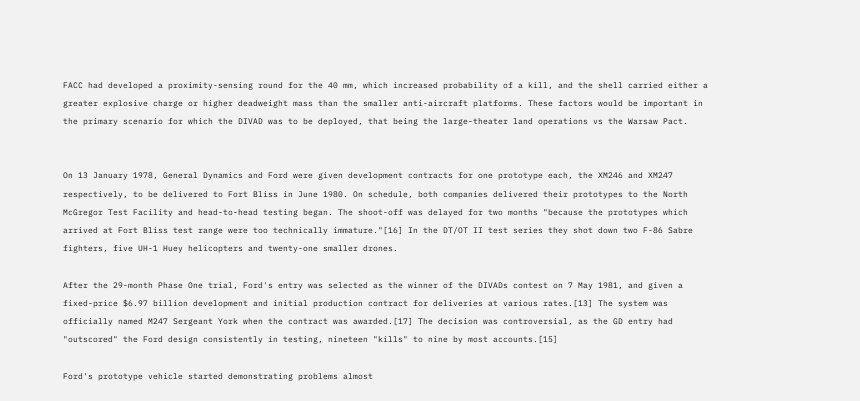FACC had developed a proximity-sensing round for the 40 mm, which increased probability of a kill, and the shell carried either a greater explosive charge or higher deadweight mass than the smaller anti-aircraft platforms. These factors would be important in the primary scenario for which the DIVAD was to be deployed, that being the large-theater land operations vs the Warsaw Pact.


On 13 January 1978, General Dynamics and Ford were given development contracts for one prototype each, the XM246 and XM247 respectively, to be delivered to Fort Bliss in June 1980. On schedule, both companies delivered their prototypes to the North McGregor Test Facility and head-to-head testing began. The shoot-off was delayed for two months "because the prototypes which arrived at Fort Bliss test range were too technically immature."[16] In the DT/OT II test series they shot down two F-86 Sabre fighters, five UH-1 Huey helicopters and twenty-one smaller drones.

After the 29-month Phase One trial, Ford's entry was selected as the winner of the DIVADs contest on 7 May 1981, and given a fixed-price $6.97 billion development and initial production contract for deliveries at various rates.[13] The system was officially named M247 Sergeant York when the contract was awarded.[17] The decision was controversial, as the GD entry had "outscored" the Ford design consistently in testing, nineteen "kills" to nine by most accounts.[15]

Ford's prototype vehicle started demonstrating problems almost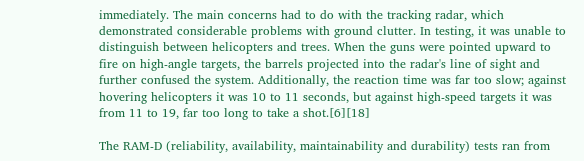immediately. The main concerns had to do with the tracking radar, which demonstrated considerable problems with ground clutter. In testing, it was unable to distinguish between helicopters and trees. When the guns were pointed upward to fire on high-angle targets, the barrels projected into the radar's line of sight and further confused the system. Additionally, the reaction time was far too slow; against hovering helicopters it was 10 to 11 seconds, but against high-speed targets it was from 11 to 19, far too long to take a shot.[6][18]

The RAM-D (reliability, availability, maintainability and durability) tests ran from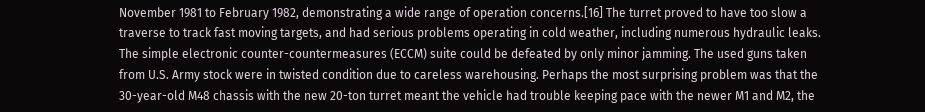November 1981 to February 1982, demonstrating a wide range of operation concerns.[16] The turret proved to have too slow a traverse to track fast moving targets, and had serious problems operating in cold weather, including numerous hydraulic leaks. The simple electronic counter-countermeasures (ECCM) suite could be defeated by only minor jamming. The used guns taken from U.S. Army stock were in twisted condition due to careless warehousing. Perhaps the most surprising problem was that the 30-year-old M48 chassis with the new 20-ton turret meant the vehicle had trouble keeping pace with the newer M1 and M2, the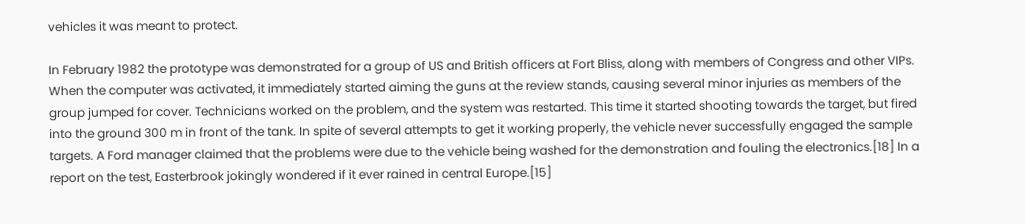vehicles it was meant to protect.

In February 1982 the prototype was demonstrated for a group of US and British officers at Fort Bliss, along with members of Congress and other VIPs. When the computer was activated, it immediately started aiming the guns at the review stands, causing several minor injuries as members of the group jumped for cover. Technicians worked on the problem, and the system was restarted. This time it started shooting towards the target, but fired into the ground 300 m in front of the tank. In spite of several attempts to get it working properly, the vehicle never successfully engaged the sample targets. A Ford manager claimed that the problems were due to the vehicle being washed for the demonstration and fouling the electronics.[18] In a report on the test, Easterbrook jokingly wondered if it ever rained in central Europe.[15]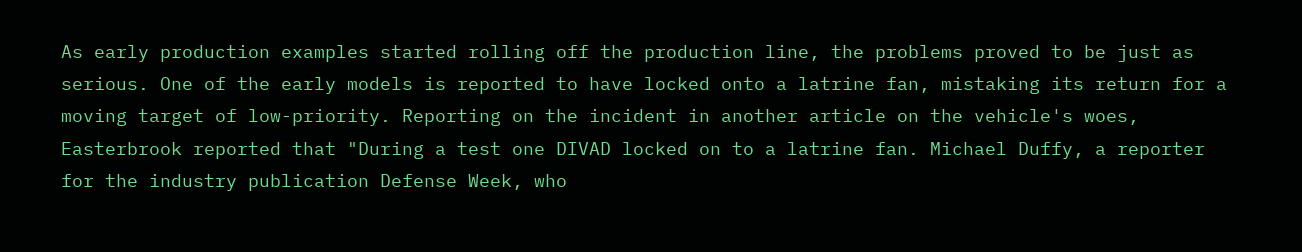As early production examples started rolling off the production line, the problems proved to be just as serious. One of the early models is reported to have locked onto a latrine fan, mistaking its return for a moving target of low-priority. Reporting on the incident in another article on the vehicle's woes, Easterbrook reported that "During a test one DIVAD locked on to a latrine fan. Michael Duffy, a reporter for the industry publication Defense Week, who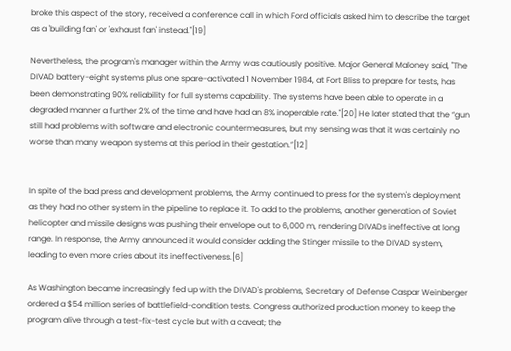broke this aspect of the story, received a conference call in which Ford officials asked him to describe the target as a 'building fan' or 'exhaust fan' instead."[19]

Nevertheless, the program's manager within the Army was cautiously positive. Major General Maloney said, "The DIVAD battery-eight systems plus one spare-activated 1 November 1984, at Fort Bliss to prepare for tests, has been demonstrating 90% reliability for full systems capability. The systems have been able to operate in a degraded manner a further 2% of the time and have had an 8% inoperable rate."[20] He later stated that the “gun still had problems with software and electronic countermeasures, but my sensing was that it was certainly no worse than many weapon systems at this period in their gestation.”[12]


In spite of the bad press and development problems, the Army continued to press for the system's deployment as they had no other system in the pipeline to replace it. To add to the problems, another generation of Soviet helicopter and missile designs was pushing their envelope out to 6,000 m, rendering DIVADs ineffective at long range. In response, the Army announced it would consider adding the Stinger missile to the DIVAD system, leading to even more cries about its ineffectiveness.[6]

As Washington became increasingly fed up with the DIVAD's problems, Secretary of Defense Caspar Weinberger ordered a $54 million series of battlefield-condition tests. Congress authorized production money to keep the program alive through a test-fix-test cycle but with a caveat; the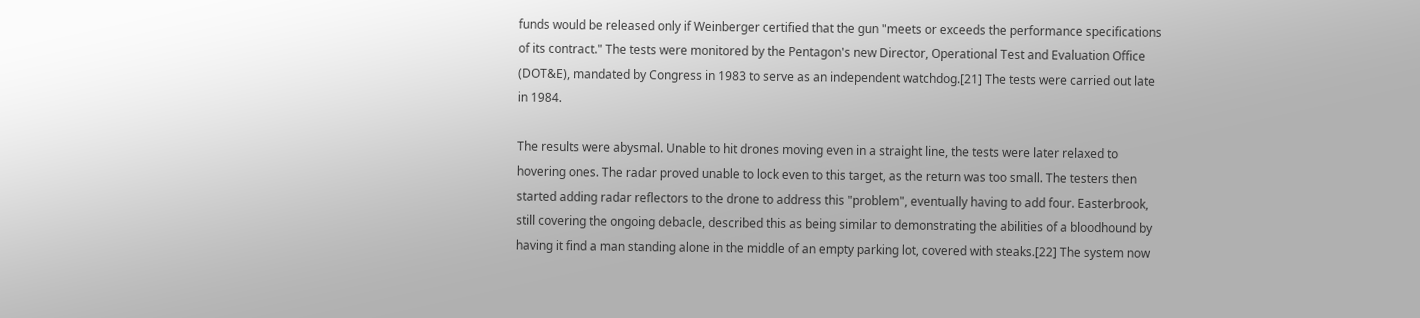funds would be released only if Weinberger certified that the gun "meets or exceeds the performance specifications of its contract." The tests were monitored by the Pentagon's new Director, Operational Test and Evaluation Office (DOT&E), mandated by Congress in 1983 to serve as an independent watchdog.[21] The tests were carried out late in 1984.

The results were abysmal. Unable to hit drones moving even in a straight line, the tests were later relaxed to hovering ones. The radar proved unable to lock even to this target, as the return was too small. The testers then started adding radar reflectors to the drone to address this "problem", eventually having to add four. Easterbrook, still covering the ongoing debacle, described this as being similar to demonstrating the abilities of a bloodhound by having it find a man standing alone in the middle of an empty parking lot, covered with steaks.[22] The system now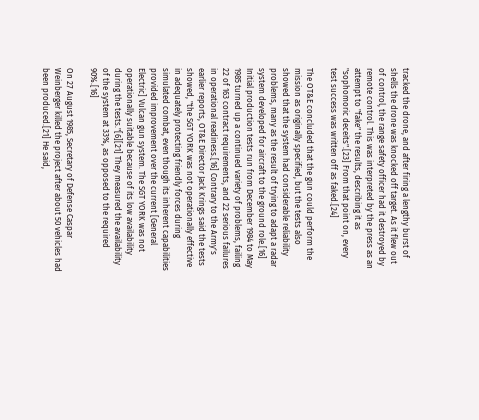tracked the drone, and after firing a lengthy burst of shells the drone was knocked off target. As it flew out of control, the range safety officer had it destroyed by remote control. This was interpreted by the press as an attempt to "fake" the results, describing it as "sophomoric deceits".[23] From that point on, every test success was written off as faked.[24]

The OT&E concluded that the gun could perform the mission as originally specified, but the tests also showed that the system had considerable reliability problems, many as the result of trying to adapt a radar system developed for aircraft to the ground role.[16] Initial production tests run from December 1984 to May 1985 turned up a continued variety of problems, failing 22 of 163 contract requirements, and 22 serious failures in operational readiness.[16] Contrary to the Army's earlier reports, OT&E Director Jack Krings said the tests showed, "the SGT YORK was not operationally effective in adequately protecting friendly forces during simulated combat, even though its inherent capabilities provided improvement over the current [General Electric] Vulcan gun system. The SGT YORK was not operationally suitable because of its low availability during the tests."[6][21] They measured the availability of the system at 33%, as opposed to the required 90%.[16]

On 27 August 1985, Secretary of Defense Caspar Weinberger killed the project after about 50 vehicles had been produced.[21] He said,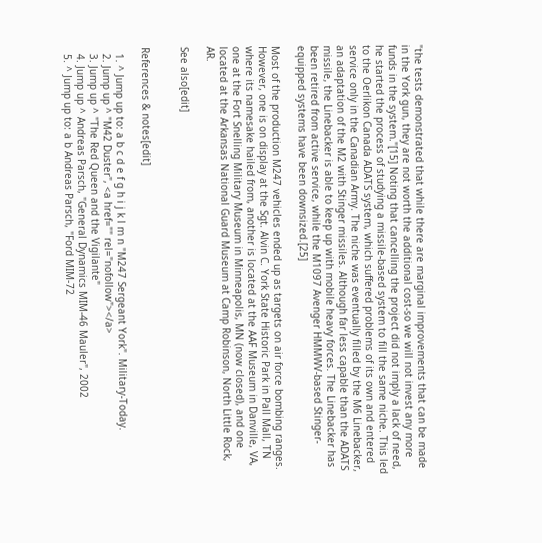"the tests demonstrated that while there are marginal improvements that can be made in the York gun, they are not worth the additional cost-so we will not invest any more funds in the system."[15] Noting that cancelling the project did not imply a lack of need, he started the process of studying a missile-based system to fill the same niche. This led to the Oerlikon Canada ADATS system, which suffered problems of its own and entered service only in the Canadian Army. The niche was eventually filled by the M6 Linebacker, an adaptation of the M2 with Stinger missiles. Although far less capable than the ADATS missile, the Linebacker is able to keep up with mobile heavy forces. The Linebacker has been retired from active service, while the M1097 Avenger HMMWV-based Stinger-equipped systems have been downsized.[25]

Most of the production M247 vehicles ended up as targets on air force bombing ranges. However, one is on display at the Sgt. Alvin C. York State Historic Park in Pall Mall, TN where its namesake hailed from, another is located at the AAF Museum in Danville, VA, one at the Fort Snelling Military Museum in Minneapolis, MN (now closed), and one located at the Arkansas National Guard Museum at Camp Robinson, North Little Rock, AR.

See also[edit]


References & notes[edit]

  1. ^ Jump up to: a b c d e f g h i j k l m n "M247 Sergeant York". Military-Today.
  2. Jump up ^ "M42 Duster", <a href="" rel="nofollow"></a>
  3. Jump up ^ "The Red Queen and the Vigilante"
  4. Jump up ^ Andreas Parsch, "General Dynamics MIM-46 Mauler", 2002
  5. ^ Jump up to: a b Andreas Parsch, "Ford MIM-72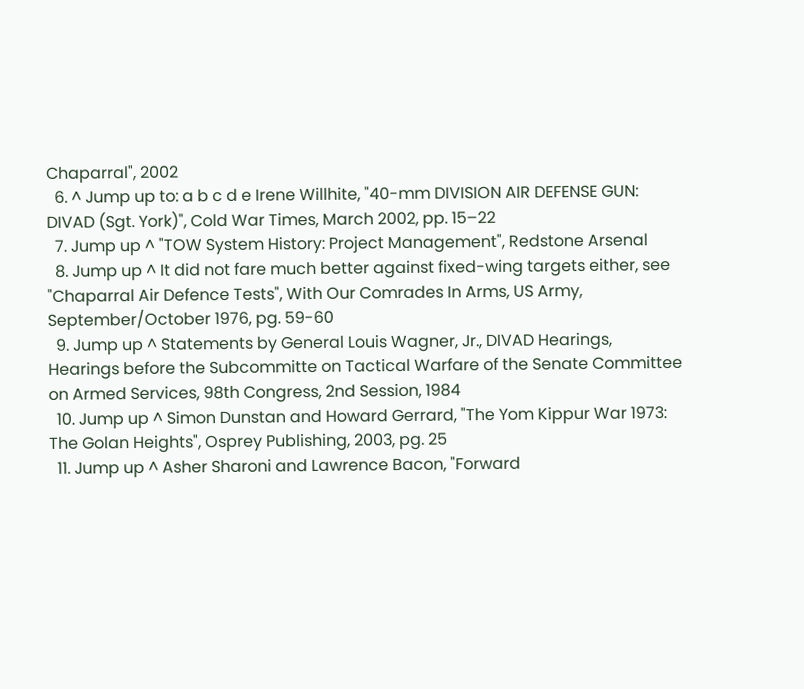Chaparral", 2002
  6. ^ Jump up to: a b c d e Irene Willhite, "40-mm DIVISION AIR DEFENSE GUN: DIVAD (Sgt. York)", Cold War Times, March 2002, pp. 15–22
  7. Jump up ^ "TOW System History: Project Management", Redstone Arsenal
  8. Jump up ^ It did not fare much better against fixed-wing targets either, see "Chaparral Air Defence Tests", With Our Comrades In Arms, US Army, September/October 1976, pg. 59-60
  9. Jump up ^ Statements by General Louis Wagner, Jr., DIVAD Hearings, Hearings before the Subcommitte on Tactical Warfare of the Senate Committee on Armed Services, 98th Congress, 2nd Session, 1984
  10. Jump up ^ Simon Dunstan and Howard Gerrard, "The Yom Kippur War 1973: The Golan Heights", Osprey Publishing, 2003, pg. 25
  11. Jump up ^ Asher Sharoni and Lawrence Bacon, "Forward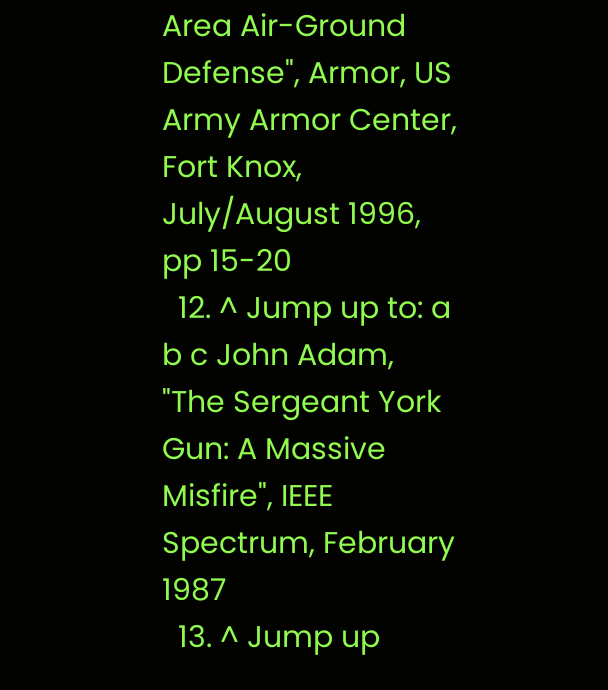Area Air-Ground Defense", Armor, US Army Armor Center, Fort Knox, July/August 1996, pp 15-20
  12. ^ Jump up to: a b c John Adam, "The Sergeant York Gun: A Massive Misfire", IEEE Spectrum, February 1987
  13. ^ Jump up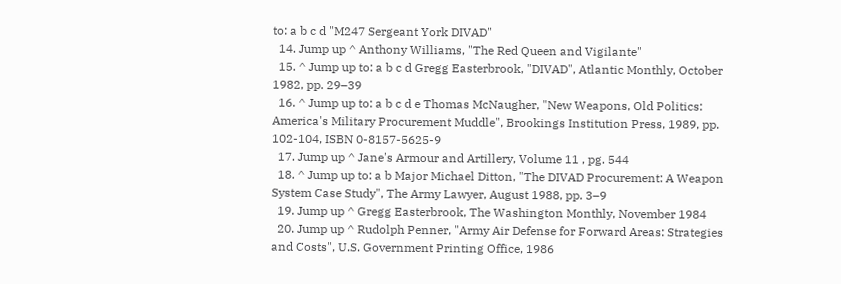to: a b c d "M247 Sergeant York DIVAD"
  14. Jump up ^ Anthony Williams, "The Red Queen and Vigilante"
  15. ^ Jump up to: a b c d Gregg Easterbrook, "DIVAD", Atlantic Monthly, October 1982, pp. 29–39
  16. ^ Jump up to: a b c d e Thomas McNaugher, "New Weapons, Old Politics: America's Military Procurement Muddle", Brookings Institution Press, 1989, pp. 102-104, ISBN 0-8157-5625-9
  17. Jump up ^ Jane's Armour and Artillery, Volume 11 , pg. 544
  18. ^ Jump up to: a b Major Michael Ditton, "The DIVAD Procurement: A Weapon System Case Study", The Army Lawyer, August 1988, pp. 3–9
  19. Jump up ^ Gregg Easterbrook, The Washington Monthly, November 1984
  20. Jump up ^ Rudolph Penner, "Army Air Defense for Forward Areas: Strategies and Costs", U.S. Government Printing Office, 1986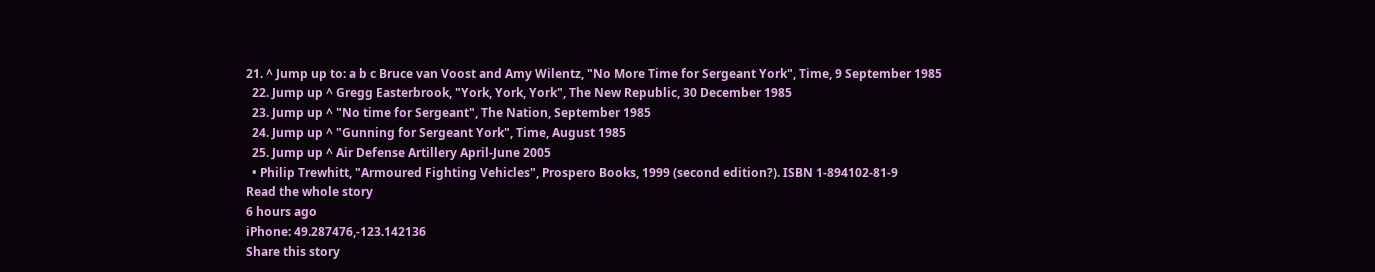21. ^ Jump up to: a b c Bruce van Voost and Amy Wilentz, "No More Time for Sergeant York", Time, 9 September 1985
  22. Jump up ^ Gregg Easterbrook, "York, York, York", The New Republic, 30 December 1985
  23. Jump up ^ "No time for Sergeant", The Nation, September 1985
  24. Jump up ^ "Gunning for Sergeant York", Time, August 1985
  25. Jump up ^ Air Defense Artillery April-June 2005
  • Philip Trewhitt, "Armoured Fighting Vehicles", Prospero Books, 1999 (second edition?). ISBN 1-894102-81-9
Read the whole story
6 hours ago
iPhone: 49.287476,-123.142136
Share this story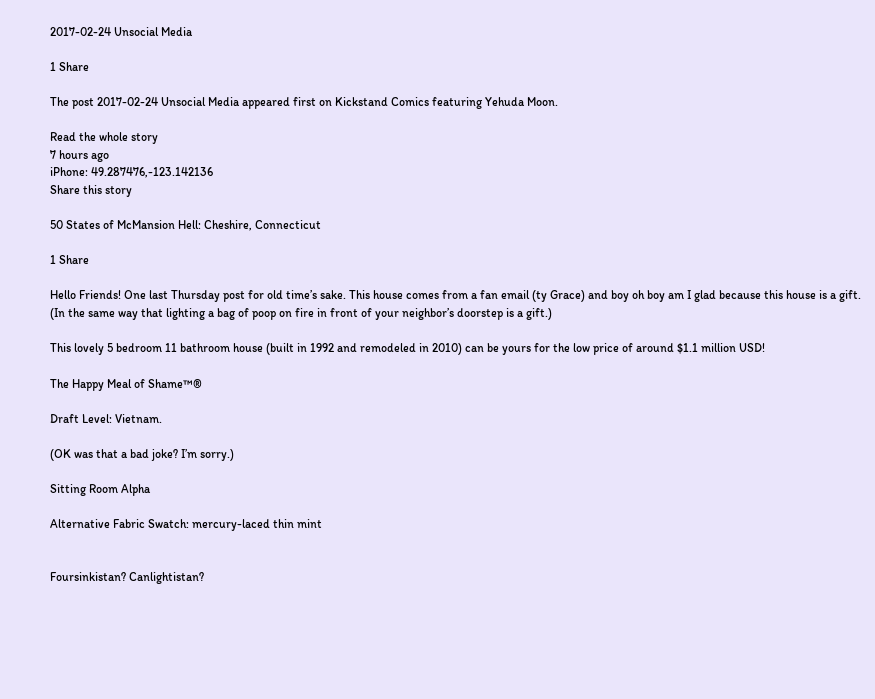2017-02-24 Unsocial Media

1 Share

The post 2017-02-24 Unsocial Media appeared first on Kickstand Comics featuring Yehuda Moon.

Read the whole story
7 hours ago
iPhone: 49.287476,-123.142136
Share this story

50 States of McMansion Hell: Cheshire, Connecticut

1 Share

Hello Friends! One last Thursday post for old time’s sake. This house comes from a fan email (ty Grace) and boy oh boy am I glad because this house is a gift. (In the same way that lighting a bag of poop on fire in front of your neighbor’s doorstep is a gift.)

This lovely 5 bedroom 11 bathroom house (built in 1992 and remodeled in 2010) can be yours for the low price of around $1.1 million USD!

The Happy Meal of Shame™®

Draft Level: Vietnam.

(OK was that a bad joke? I’m sorry.)

Sitting Room Alpha

Alternative Fabric Swatch: mercury-laced thin mint


Foursinkistan? Canlightistan?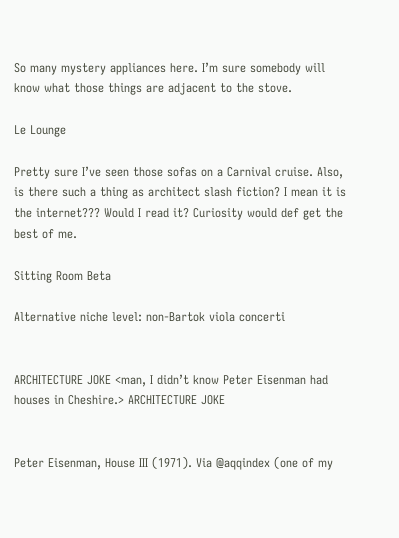So many mystery appliances here. I’m sure somebody will know what those things are adjacent to the stove.

Le Lounge

Pretty sure I’ve seen those sofas on a Carnival cruise. Also, is there such a thing as architect slash fiction? I mean it is the internet??? Would I read it? Curiosity would def get the best of me.

Sitting Room Beta

Alternative niche level: non-Bartok viola concerti


ARCHITECTURE JOKE <man, I didn’t know Peter Eisenman had houses in Cheshire.> ARCHITECTURE JOKE


Peter Eisenman, House III (1971). Via @aqqindex (one of my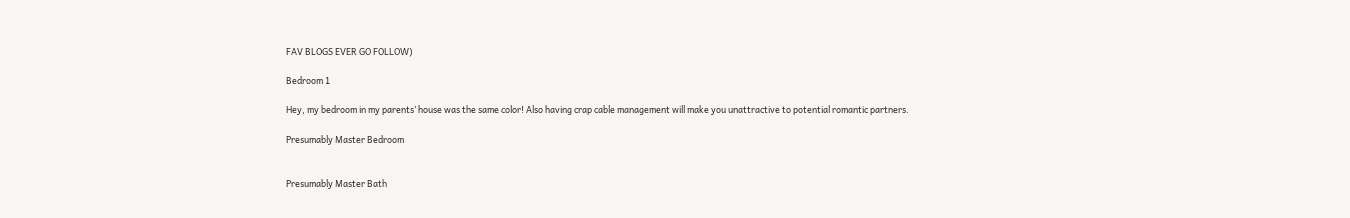FAV BLOGS EVER GO FOLLOW)

Bedroom 1

Hey, my bedroom in my parents’ house was the same color! Also having crap cable management will make you unattractive to potential romantic partners.

Presumably Master Bedroom


Presumably Master Bath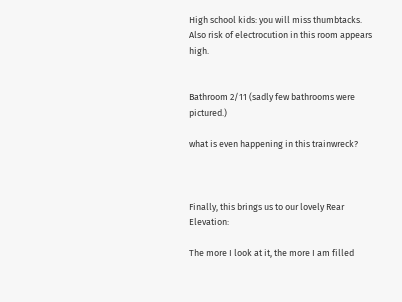High school kids: you will miss thumbtacks. Also risk of electrocution in this room appears high.


Bathroom 2/11 (sadly few bathrooms were pictured.)

what is even happening in this trainwreck?



Finally, this brings us to our lovely Rear Elevation:

The more I look at it, the more I am filled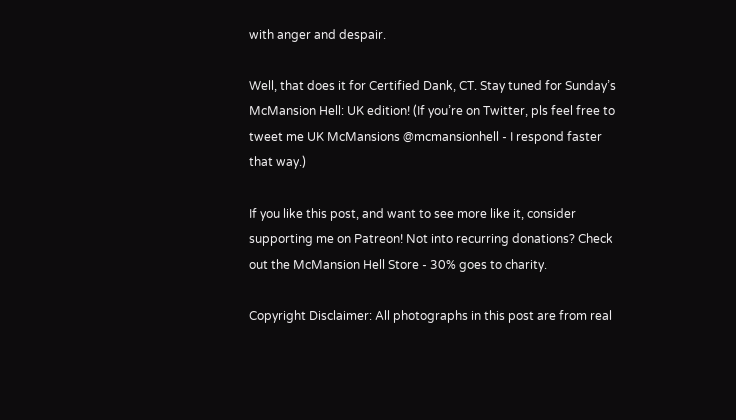with anger and despair.

Well, that does it for Certified Dank, CT. Stay tuned for Sunday’s McMansion Hell: UK edition! (If you’re on Twitter, pls feel free to tweet me UK McMansions @mcmansionhell - I respond faster that way.)

If you like this post, and want to see more like it, consider supporting me on Patreon! Not into recurring donations? Check out the McMansion Hell Store - 30% goes to charity.

Copyright Disclaimer: All photographs in this post are from real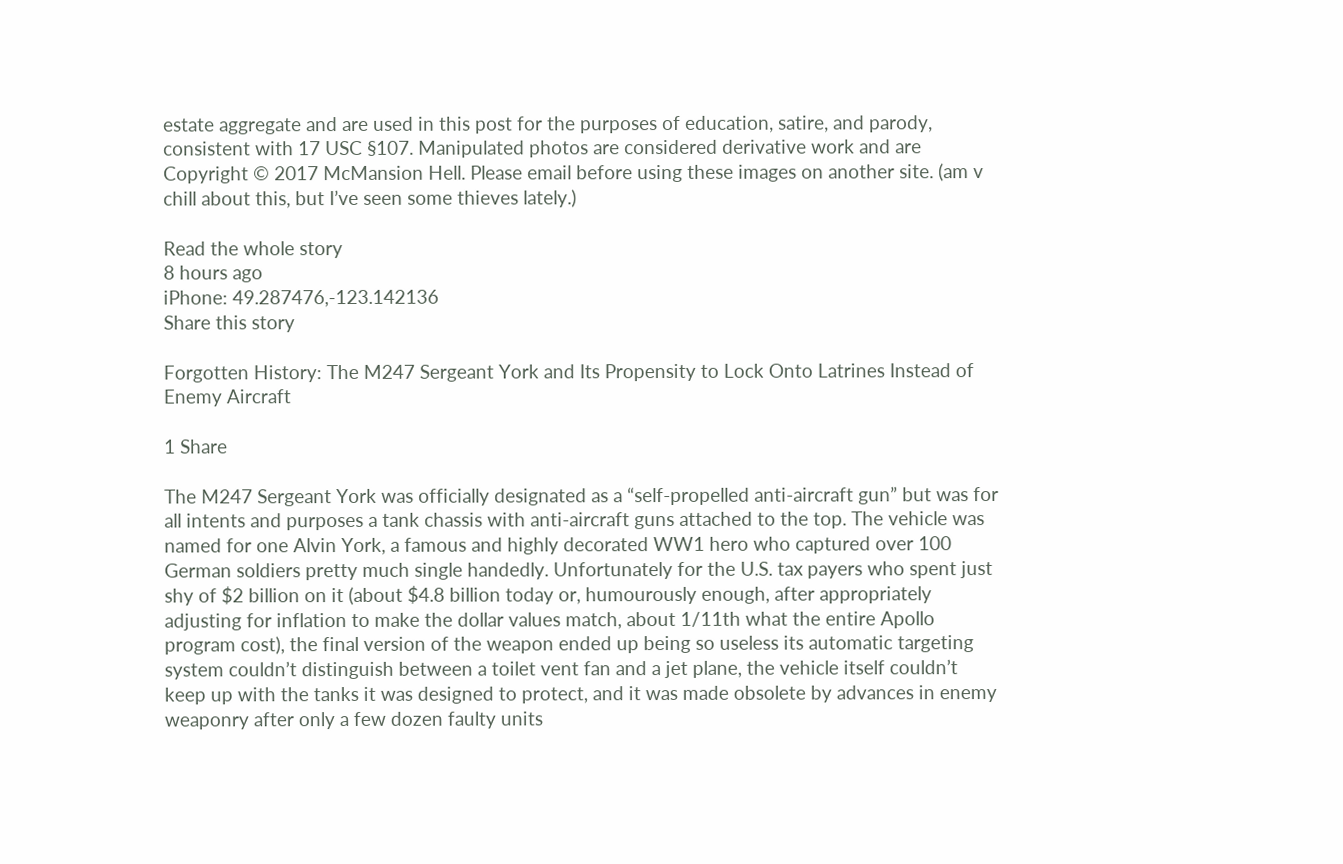estate aggregate and are used in this post for the purposes of education, satire, and parody, consistent with 17 USC §107. Manipulated photos are considered derivative work and are Copyright © 2017 McMansion Hell. Please email before using these images on another site. (am v chill about this, but I’ve seen some thieves lately.)

Read the whole story
8 hours ago
iPhone: 49.287476,-123.142136
Share this story

Forgotten History: The M247 Sergeant York and Its Propensity to Lock Onto Latrines Instead of Enemy Aircraft

1 Share

The M247 Sergeant York was officially designated as a “self-propelled anti-aircraft gun” but was for all intents and purposes a tank chassis with anti-aircraft guns attached to the top. The vehicle was named for one Alvin York, a famous and highly decorated WW1 hero who captured over 100 German soldiers pretty much single handedly. Unfortunately for the U.S. tax payers who spent just shy of $2 billion on it (about $4.8 billion today or, humourously enough, after appropriately adjusting for inflation to make the dollar values match, about 1/11th what the entire Apollo program cost), the final version of the weapon ended up being so useless its automatic targeting system couldn’t distinguish between a toilet vent fan and a jet plane, the vehicle itself couldn’t keep up with the tanks it was designed to protect, and it was made obsolete by advances in enemy weaponry after only a few dozen faulty units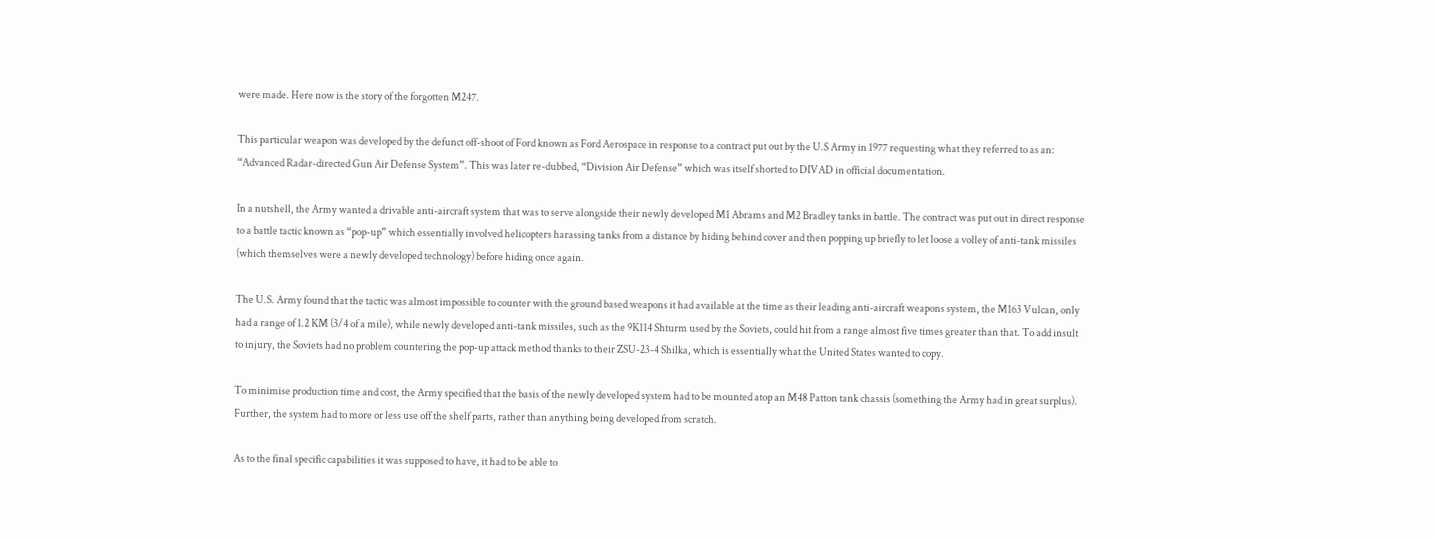were made. Here now is the story of the forgotten M247.

This particular weapon was developed by the defunct off-shoot of Ford known as Ford Aerospace in response to a contract put out by the U.S Army in 1977 requesting what they referred to as an: “Advanced Radar-directed Gun Air Defense System”. This was later re-dubbed, “Division Air Defense” which was itself shorted to DIVAD in official documentation.

In a nutshell, the Army wanted a drivable anti-aircraft system that was to serve alongside their newly developed M1 Abrams and M2 Bradley tanks in battle. The contract was put out in direct response to a battle tactic known as “pop-up” which essentially involved helicopters harassing tanks from a distance by hiding behind cover and then popping up briefly to let loose a volley of anti-tank missiles (which themselves were a newly developed technology) before hiding once again.

The U.S. Army found that the tactic was almost impossible to counter with the ground based weapons it had available at the time as their leading anti-aircraft weapons system, the M163 Vulcan, only had a range of 1.2 KM (3/4 of a mile), while newly developed anti-tank missiles, such as the 9K114 Shturm used by the Soviets, could hit from a range almost five times greater than that. To add insult to injury, the Soviets had no problem countering the pop-up attack method thanks to their ZSU-23-4 Shilka, which is essentially what the United States wanted to copy.

To minimise production time and cost, the Army specified that the basis of the newly developed system had to be mounted atop an M48 Patton tank chassis (something the Army had in great surplus). Further, the system had to more or less use off the shelf parts, rather than anything being developed from scratch.

As to the final specific capabilities it was supposed to have, it had to be able to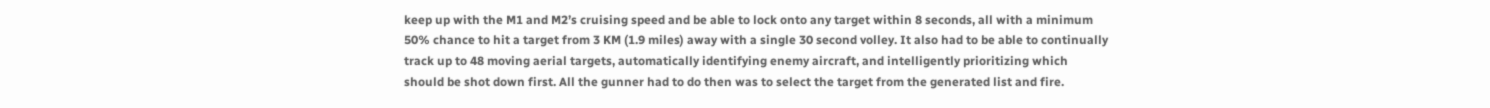keep up with the M1 and M2’s cruising speed and be able to lock onto any target within 8 seconds, all with a minimum 50% chance to hit a target from 3 KM (1.9 miles) away with a single 30 second volley. It also had to be able to continually track up to 48 moving aerial targets, automatically identifying enemy aircraft, and intelligently prioritizing which should be shot down first. All the gunner had to do then was to select the target from the generated list and fire.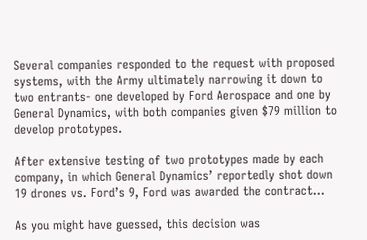Several companies responded to the request with proposed systems, with the Army ultimately narrowing it down to two entrants- one developed by Ford Aerospace and one by General Dynamics, with both companies given $79 million to develop prototypes.

After extensive testing of two prototypes made by each company, in which General Dynamics’ reportedly shot down 19 drones vs. Ford’s 9, Ford was awarded the contract…

As you might have guessed, this decision was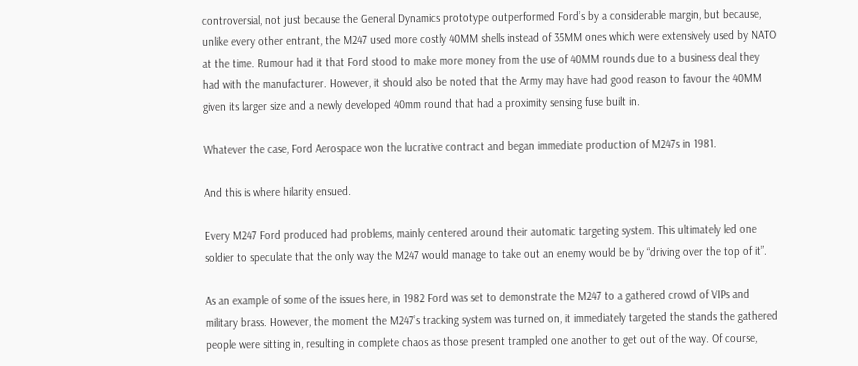controversial, not just because the General Dynamics prototype outperformed Ford’s by a considerable margin, but because, unlike every other entrant, the M247 used more costly 40MM shells instead of 35MM ones which were extensively used by NATO at the time. Rumour had it that Ford stood to make more money from the use of 40MM rounds due to a business deal they had with the manufacturer. However, it should also be noted that the Army may have had good reason to favour the 40MM given its larger size and a newly developed 40mm round that had a proximity sensing fuse built in.

Whatever the case, Ford Aerospace won the lucrative contract and began immediate production of M247s in 1981.

And this is where hilarity ensued.

Every M247 Ford produced had problems, mainly centered around their automatic targeting system. This ultimately led one soldier to speculate that the only way the M247 would manage to take out an enemy would be by “driving over the top of it”.

As an example of some of the issues here, in 1982 Ford was set to demonstrate the M247 to a gathered crowd of VIPs and military brass. However, the moment the M247’s tracking system was turned on, it immediately targeted the stands the gathered people were sitting in, resulting in complete chaos as those present trampled one another to get out of the way. Of course,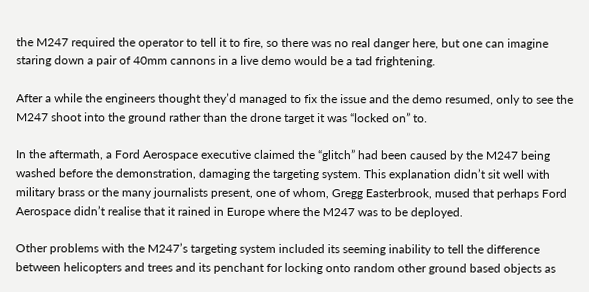the M247 required the operator to tell it to fire, so there was no real danger here, but one can imagine staring down a pair of 40mm cannons in a live demo would be a tad frightening.

After a while the engineers thought they’d managed to fix the issue and the demo resumed, only to see the M247 shoot into the ground rather than the drone target it was “locked on” to.

In the aftermath, a Ford Aerospace executive claimed the “glitch” had been caused by the M247 being washed before the demonstration, damaging the targeting system. This explanation didn’t sit well with military brass or the many journalists present, one of whom, Gregg Easterbrook, mused that perhaps Ford Aerospace didn’t realise that it rained in Europe where the M247 was to be deployed.

Other problems with the M247’s targeting system included its seeming inability to tell the difference between helicopters and trees and its penchant for locking onto random other ground based objects as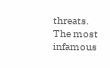threats. The most infamous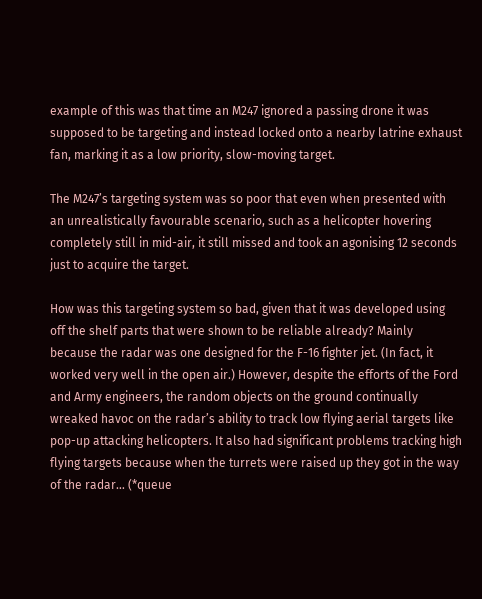example of this was that time an M247 ignored a passing drone it was supposed to be targeting and instead locked onto a nearby latrine exhaust fan, marking it as a low priority, slow-moving target.

The M247’s targeting system was so poor that even when presented with an unrealistically favourable scenario, such as a helicopter hovering completely still in mid-air, it still missed and took an agonising 12 seconds just to acquire the target.

How was this targeting system so bad, given that it was developed using off the shelf parts that were shown to be reliable already? Mainly because the radar was one designed for the F-16 fighter jet. (In fact, it worked very well in the open air.) However, despite the efforts of the Ford and Army engineers, the random objects on the ground continually wreaked havoc on the radar’s ability to track low flying aerial targets like pop-up attacking helicopters. It also had significant problems tracking high flying targets because when the turrets were raised up they got in the way of the radar… (*queue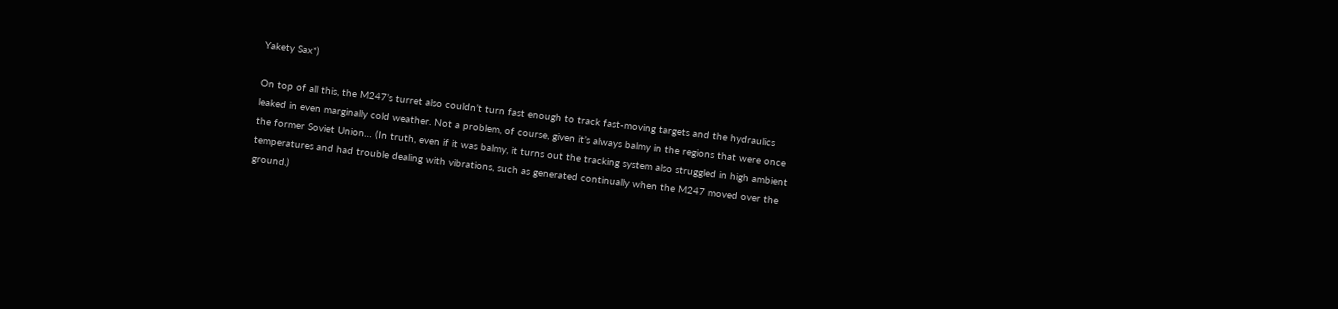Yakety Sax*)

On top of all this, the M247’s turret also couldn’t turn fast enough to track fast-moving targets and the hydraulics leaked in even marginally cold weather. Not a problem, of course, given it’s always balmy in the regions that were once the former Soviet Union… (In truth, even if it was balmy, it turns out the tracking system also struggled in high ambient temperatures and had trouble dealing with vibrations, such as generated continually when the M247 moved over the ground.)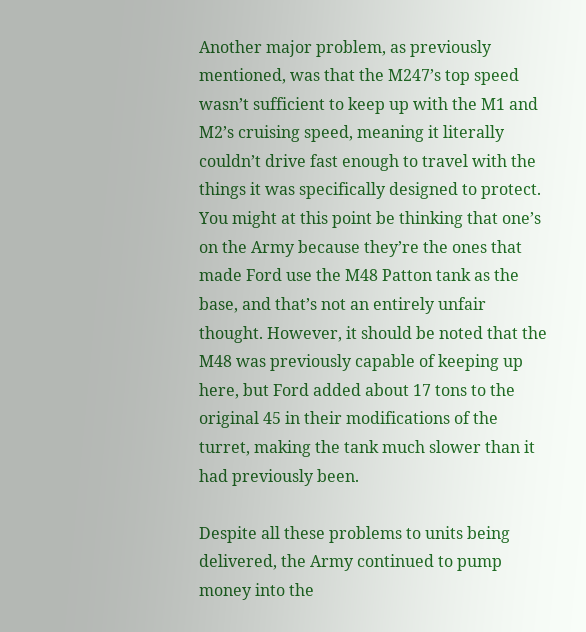Another major problem, as previously mentioned, was that the M247’s top speed wasn’t sufficient to keep up with the M1 and M2’s cruising speed, meaning it literally couldn’t drive fast enough to travel with the things it was specifically designed to protect. You might at this point be thinking that one’s on the Army because they’re the ones that made Ford use the M48 Patton tank as the base, and that’s not an entirely unfair thought. However, it should be noted that the M48 was previously capable of keeping up here, but Ford added about 17 tons to the original 45 in their modifications of the turret, making the tank much slower than it had previously been.

Despite all these problems to units being delivered, the Army continued to pump money into the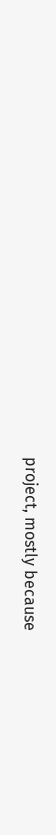project, mostly because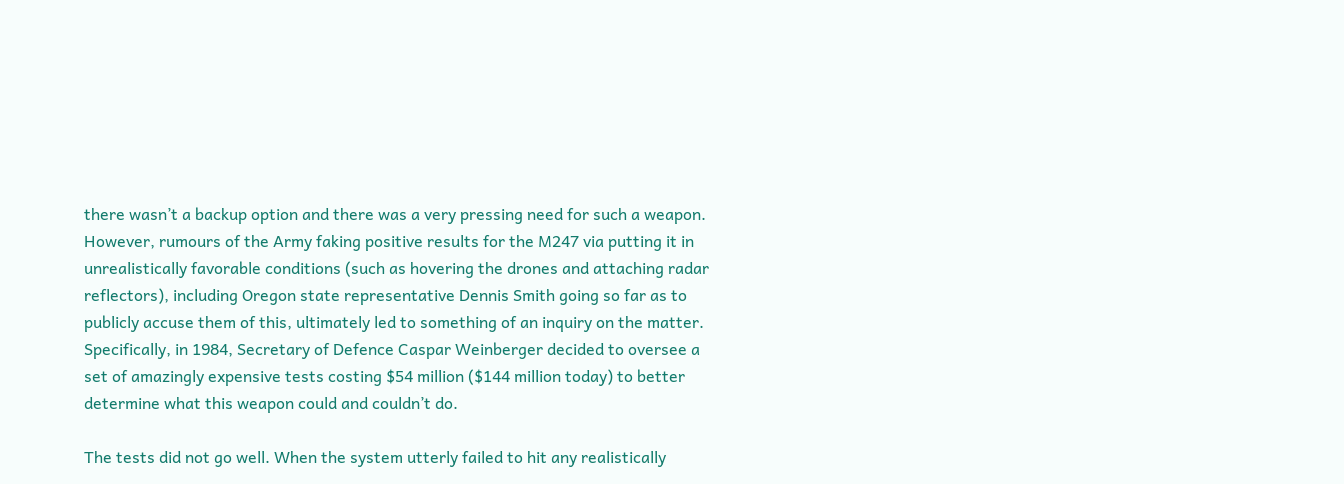there wasn’t a backup option and there was a very pressing need for such a weapon. However, rumours of the Army faking positive results for the M247 via putting it in unrealistically favorable conditions (such as hovering the drones and attaching radar reflectors), including Oregon state representative Dennis Smith going so far as to publicly accuse them of this, ultimately led to something of an inquiry on the matter. Specifically, in 1984, Secretary of Defence Caspar Weinberger decided to oversee a set of amazingly expensive tests costing $54 million ($144 million today) to better determine what this weapon could and couldn’t do.

The tests did not go well. When the system utterly failed to hit any realistically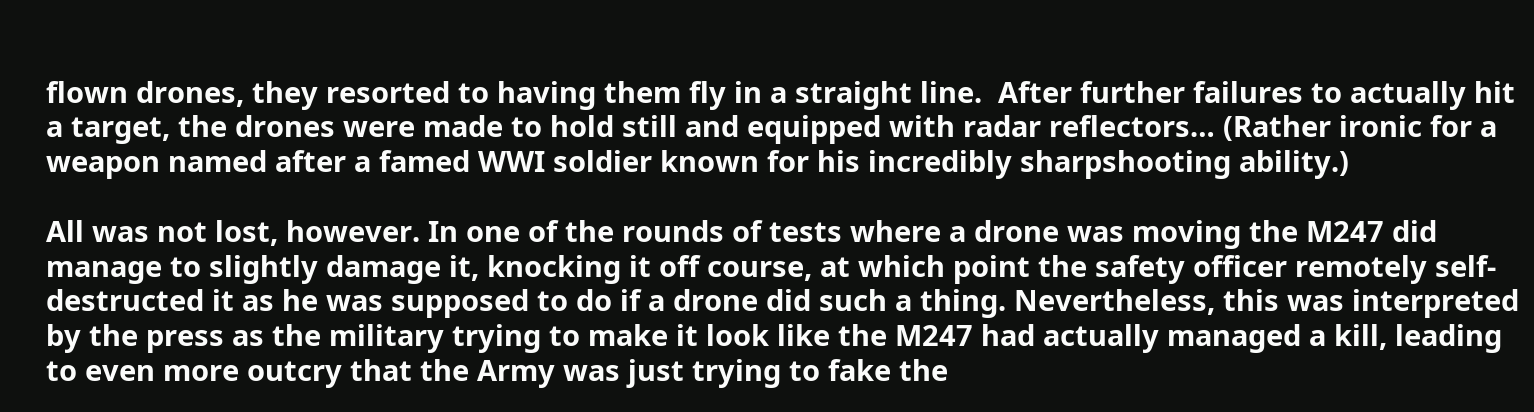flown drones, they resorted to having them fly in a straight line.  After further failures to actually hit a target, the drones were made to hold still and equipped with radar reflectors… (Rather ironic for a weapon named after a famed WWI soldier known for his incredibly sharpshooting ability.)

All was not lost, however. In one of the rounds of tests where a drone was moving the M247 did manage to slightly damage it, knocking it off course, at which point the safety officer remotely self-destructed it as he was supposed to do if a drone did such a thing. Nevertheless, this was interpreted by the press as the military trying to make it look like the M247 had actually managed a kill, leading to even more outcry that the Army was just trying to fake the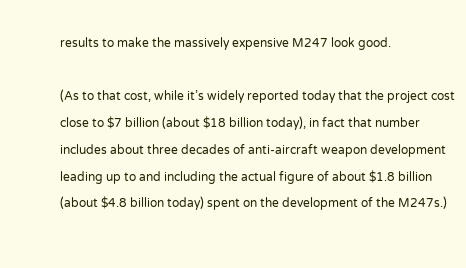results to make the massively expensive M247 look good.

(As to that cost, while it’s widely reported today that the project cost close to $7 billion (about $18 billion today), in fact that number includes about three decades of anti-aircraft weapon development leading up to and including the actual figure of about $1.8 billion (about $4.8 billion today) spent on the development of the M247s.)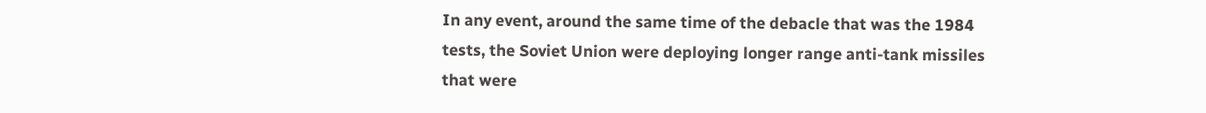In any event, around the same time of the debacle that was the 1984 tests, the Soviet Union were deploying longer range anti-tank missiles that were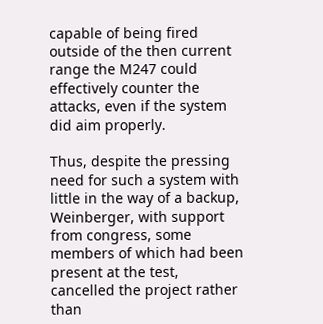capable of being fired outside of the then current range the M247 could effectively counter the attacks, even if the system did aim properly.

Thus, despite the pressing need for such a system with little in the way of a backup, Weinberger, with support from congress, some members of which had been present at the test, cancelled the project rather than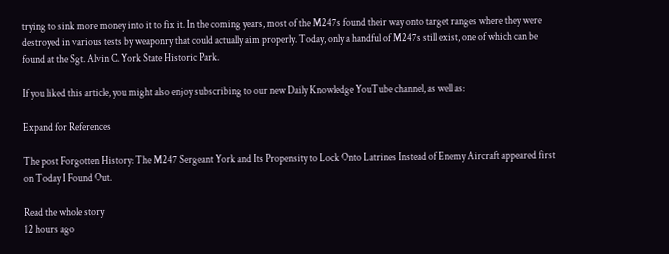trying to sink more money into it to fix it. In the coming years, most of the M247s found their way onto target ranges where they were destroyed in various tests by weaponry that could actually aim properly. Today, only a handful of M247s still exist, one of which can be found at the Sgt. Alvin C. York State Historic Park.

If you liked this article, you might also enjoy subscribing to our new Daily Knowledge YouTube channel, as well as:

Expand for References

The post Forgotten History: The M247 Sergeant York and Its Propensity to Lock Onto Latrines Instead of Enemy Aircraft appeared first on Today I Found Out.

Read the whole story
12 hours ago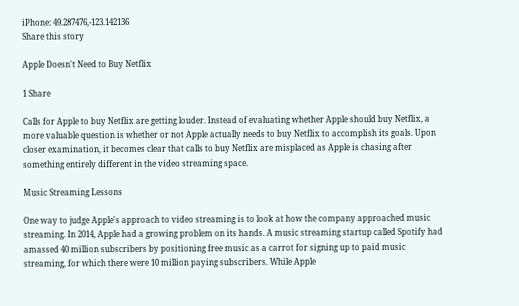iPhone: 49.287476,-123.142136
Share this story

Apple Doesn't Need to Buy Netflix

1 Share

Calls for Apple to buy Netflix are getting louder. Instead of evaluating whether Apple should buy Netflix, a more valuable question is whether or not Apple actually needs to buy Netflix to accomplish its goals. Upon closer examination, it becomes clear that calls to buy Netflix are misplaced as Apple is chasing after something entirely different in the video streaming space.

Music Streaming Lessons

One way to judge Apple's approach to video streaming is to look at how the company approached music streaming. In 2014, Apple had a growing problem on its hands. A music streaming startup called Spotify had amassed 40 million subscribers by positioning free music as a carrot for signing up to paid music streaming, for which there were 10 million paying subscribers. While Apple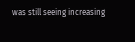was still seeing increasing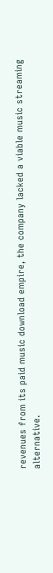revenues from its paid music download empire, the company lacked a viable music streaming alternative.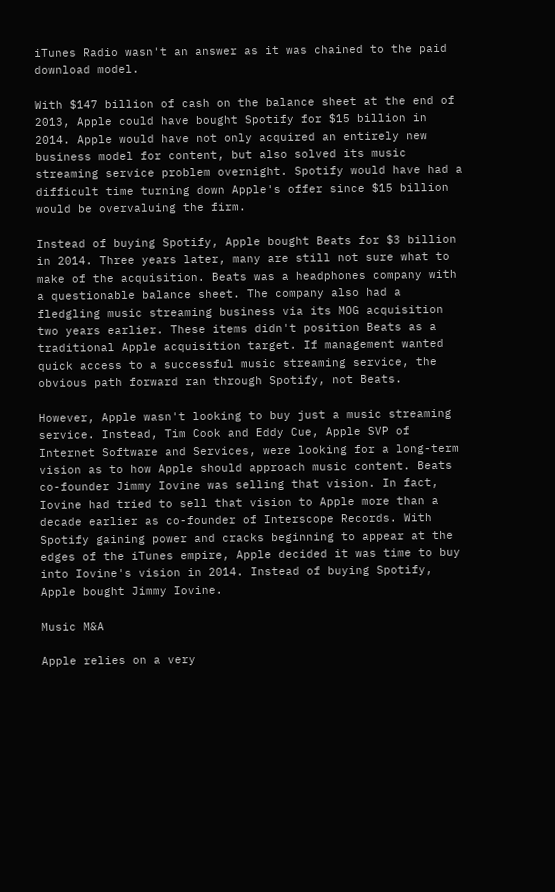iTunes Radio wasn't an answer as it was chained to the paid download model.

With $147 billion of cash on the balance sheet at the end of 2013, Apple could have bought Spotify for $15 billion in 2014. Apple would have not only acquired an entirely new business model for content, but also solved its music streaming service problem overnight. Spotify would have had a difficult time turning down Apple's offer since $15 billion would be overvaluing the firm.

Instead of buying Spotify, Apple bought Beats for $3 billion in 2014. Three years later, many are still not sure what to make of the acquisition. Beats was a headphones company with a questionable balance sheet. The company also had a fledgling music streaming business via its MOG acquisition two years earlier. These items didn't position Beats as a traditional Apple acquisition target. If management wanted quick access to a successful music streaming service, the obvious path forward ran through Spotify, not Beats.

However, Apple wasn't looking to buy just a music streaming service. Instead, Tim Cook and Eddy Cue, Apple SVP of Internet Software and Services, were looking for a long-term vision as to how Apple should approach music content. Beats co-founder Jimmy Iovine was selling that vision. In fact, Iovine had tried to sell that vision to Apple more than a decade earlier as co-founder of Interscope Records. With Spotify gaining power and cracks beginning to appear at the edges of the iTunes empire, Apple decided it was time to buy into Iovine's vision in 2014. Instead of buying Spotify, Apple bought Jimmy Iovine.

Music M&A

Apple relies on a very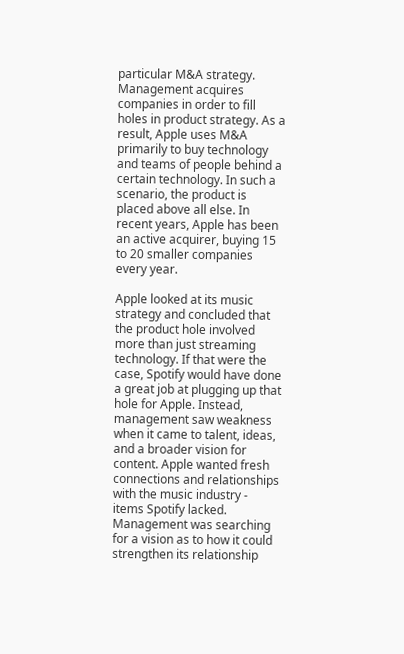particular M&A strategy. Management acquires companies in order to fill holes in product strategy. As a result, Apple uses M&A primarily to buy technology and teams of people behind a certain technology. In such a scenario, the product is placed above all else. In recent years, Apple has been an active acquirer, buying 15 to 20 smaller companies every year.

Apple looked at its music strategy and concluded that the product hole involved more than just streaming technology. If that were the case, Spotify would have done a great job at plugging up that hole for Apple. Instead, management saw weakness when it came to talent, ideas, and a broader vision for content. Apple wanted fresh connections and relationships with the music industry - items Spotify lacked. Management was searching for a vision as to how it could strengthen its relationship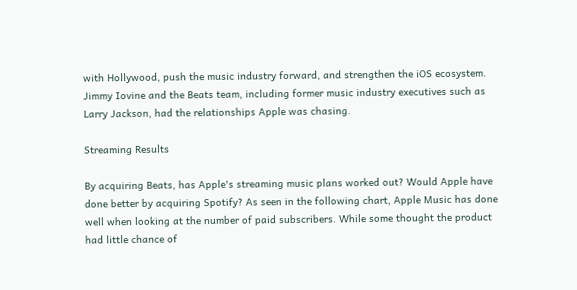with Hollywood, push the music industry forward, and strengthen the iOS ecosystem. Jimmy Iovine and the Beats team, including former music industry executives such as Larry Jackson, had the relationships Apple was chasing.

Streaming Results

By acquiring Beats, has Apple's streaming music plans worked out? Would Apple have done better by acquiring Spotify? As seen in the following chart, Apple Music has done well when looking at the number of paid subscribers. While some thought the product had little chance of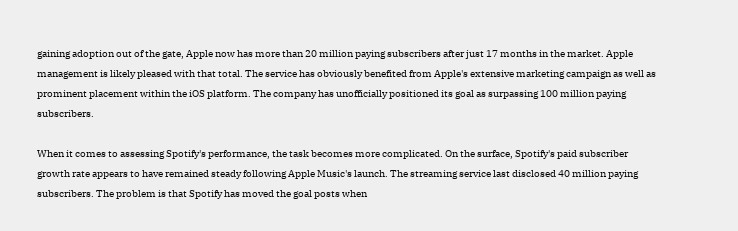gaining adoption out of the gate, Apple now has more than 20 million paying subscribers after just 17 months in the market. Apple management is likely pleased with that total. The service has obviously benefited from Apple's extensive marketing campaign as well as prominent placement within the iOS platform. The company has unofficially positioned its goal as surpassing 100 million paying subscribers.

When it comes to assessing Spotify's performance, the task becomes more complicated. On the surface, Spotify's paid subscriber growth rate appears to have remained steady following Apple Music's launch. The streaming service last disclosed 40 million paying subscribers. The problem is that Spotify has moved the goal posts when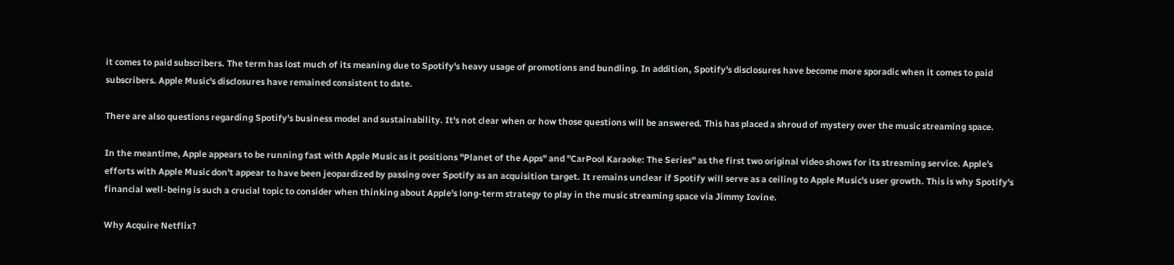it comes to paid subscribers. The term has lost much of its meaning due to Spotify's heavy usage of promotions and bundling. In addition, Spotify's disclosures have become more sporadic when it comes to paid subscribers. Apple Music's disclosures have remained consistent to date.

There are also questions regarding Spotify's business model and sustainability. It's not clear when or how those questions will be answered. This has placed a shroud of mystery over the music streaming space.

In the meantime, Apple appears to be running fast with Apple Music as it positions "Planet of the Apps" and "CarPool Karaoke: The Series" as the first two original video shows for its streaming service. Apple's efforts with Apple Music don't appear to have been jeopardized by passing over Spotify as an acquisition target. It remains unclear if Spotify will serve as a ceiling to Apple Music's user growth. This is why Spotify's financial well-being is such a crucial topic to consider when thinking about Apple's long-term strategy to play in the music streaming space via Jimmy Iovine.

Why Acquire Netflix?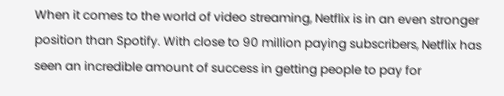When it comes to the world of video streaming, Netflix is in an even stronger position than Spotify. With close to 90 million paying subscribers, Netflix has seen an incredible amount of success in getting people to pay for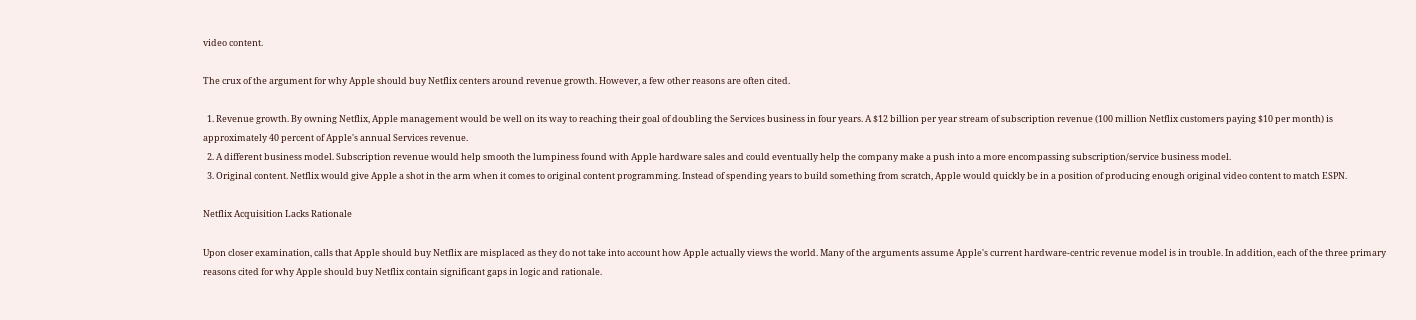video content.

The crux of the argument for why Apple should buy Netflix centers around revenue growth. However, a few other reasons are often cited.

  1. Revenue growth. By owning Netflix, Apple management would be well on its way to reaching their goal of doubling the Services business in four years. A $12 billion per year stream of subscription revenue (100 million Netflix customers paying $10 per month) is approximately 40 percent of Apple's annual Services revenue.
  2. A different business model. Subscription revenue would help smooth the lumpiness found with Apple hardware sales and could eventually help the company make a push into a more encompassing subscription/service business model.
  3. Original content. Netflix would give Apple a shot in the arm when it comes to original content programming. Instead of spending years to build something from scratch, Apple would quickly be in a position of producing enough original video content to match ESPN.

Netflix Acquisition Lacks Rationale

Upon closer examination, calls that Apple should buy Netflix are misplaced as they do not take into account how Apple actually views the world. Many of the arguments assume Apple's current hardware-centric revenue model is in trouble. In addition, each of the three primary reasons cited for why Apple should buy Netflix contain significant gaps in logic and rationale.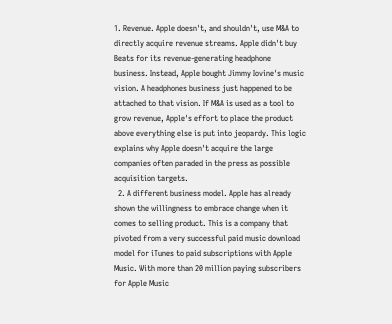1. Revenue. Apple doesn't, and shouldn't, use M&A to directly acquire revenue streams. Apple didn't buy Beats for its revenue-generating headphone business. Instead, Apple bought Jimmy Iovine's music vision. A headphones business just happened to be attached to that vision. If M&A is used as a tool to grow revenue, Apple's effort to place the product above everything else is put into jeopardy. This logic explains why Apple doesn't acquire the large companies often paraded in the press as possible acquisition targets.
  2. A different business model. Apple has already shown the willingness to embrace change when it comes to selling product. This is a company that pivoted from a very successful paid music download model for iTunes to paid subscriptions with Apple Music. With more than 20 million paying subscribers for Apple Music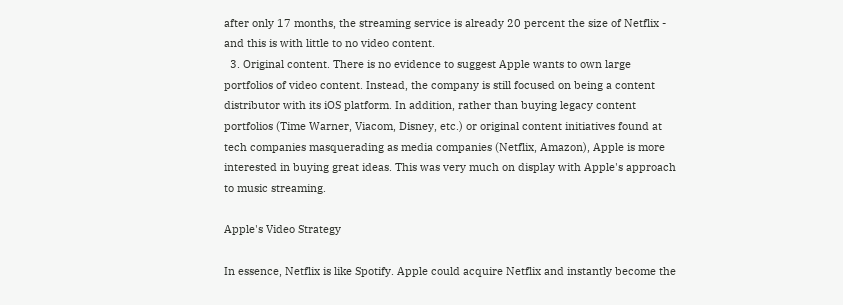after only 17 months, the streaming service is already 20 percent the size of Netflix - and this is with little to no video content.
  3. Original content. There is no evidence to suggest Apple wants to own large portfolios of video content. Instead, the company is still focused on being a content distributor with its iOS platform. In addition, rather than buying legacy content portfolios (Time Warner, Viacom, Disney, etc.) or original content initiatives found at tech companies masquerading as media companies (Netflix, Amazon), Apple is more interested in buying great ideas. This was very much on display with Apple's approach to music streaming.

Apple's Video Strategy

In essence, Netflix is like Spotify. Apple could acquire Netflix and instantly become the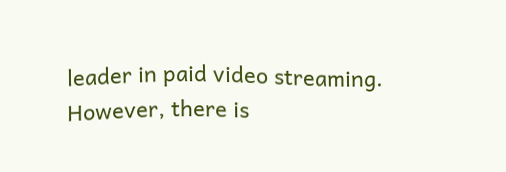leader in paid video streaming. However, there is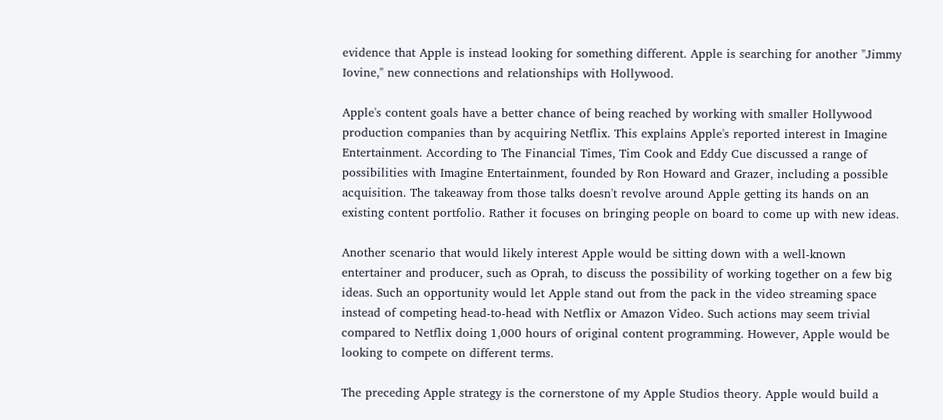evidence that Apple is instead looking for something different. Apple is searching for another "Jimmy Iovine," new connections and relationships with Hollywood.

Apple's content goals have a better chance of being reached by working with smaller Hollywood production companies than by acquiring Netflix. This explains Apple's reported interest in Imagine Entertainment. According to The Financial Times, Tim Cook and Eddy Cue discussed a range of possibilities with Imagine Entertainment, founded by Ron Howard and Grazer, including a possible acquisition. The takeaway from those talks doesn't revolve around Apple getting its hands on an existing content portfolio. Rather it focuses on bringing people on board to come up with new ideas.

Another scenario that would likely interest Apple would be sitting down with a well-known entertainer and producer, such as Oprah, to discuss the possibility of working together on a few big ideas. Such an opportunity would let Apple stand out from the pack in the video streaming space instead of competing head-to-head with Netflix or Amazon Video. Such actions may seem trivial compared to Netflix doing 1,000 hours of original content programming. However, Apple would be looking to compete on different terms.

The preceding Apple strategy is the cornerstone of my Apple Studios theory. Apple would build a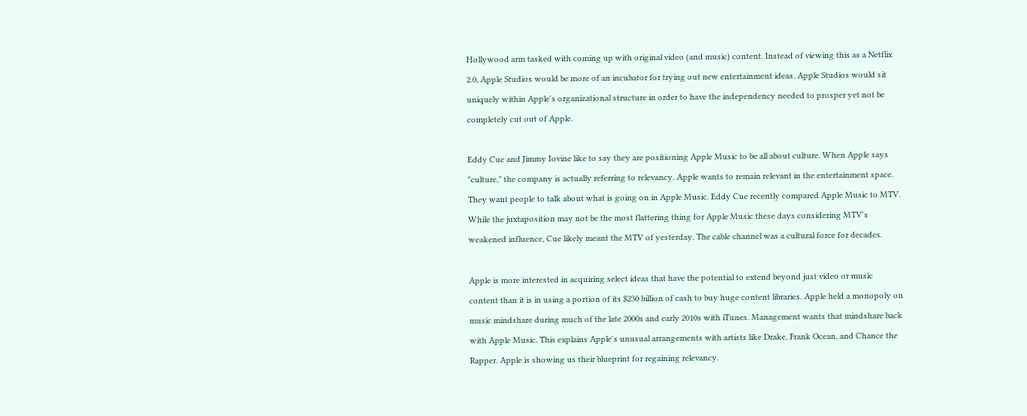Hollywood arm tasked with coming up with original video (and music) content. Instead of viewing this as a Netflix 2.0, Apple Studios would be more of an incubator for trying out new entertainment ideas. Apple Studios would sit uniquely within Apple's organizational structure in order to have the independency needed to prosper yet not be completely cut out of Apple.

Eddy Cue and Jimmy Iovine like to say they are positioning Apple Music to be all about culture. When Apple says "culture," the company is actually referring to relevancy. Apple wants to remain relevant in the entertainment space. They want people to talk about what is going on in Apple Music. Eddy Cue recently compared Apple Music to MTV. While the juxtaposition may not be the most flattering thing for Apple Music these days considering MTV's weakened influence, Cue likely meant the MTV of yesterday. The cable channel was a cultural force for decades.

Apple is more interested in acquiring select ideas that have the potential to extend beyond just video or music content than it is in using a portion of its $230 billion of cash to buy huge content libraries. Apple held a monopoly on music mindshare during much of the late 2000s and early 2010s with iTunes. Management wants that mindshare back with Apple Music. This explains Apple's unusual arrangements with artists like Drake, Frank Ocean, and Chance the Rapper. Apple is showing us their blueprint for regaining relevancy.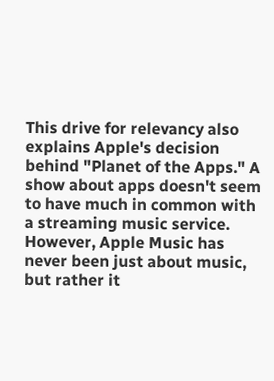This drive for relevancy also explains Apple's decision behind "Planet of the Apps." A show about apps doesn't seem to have much in common with a streaming music service. However, Apple Music has never been just about music, but rather it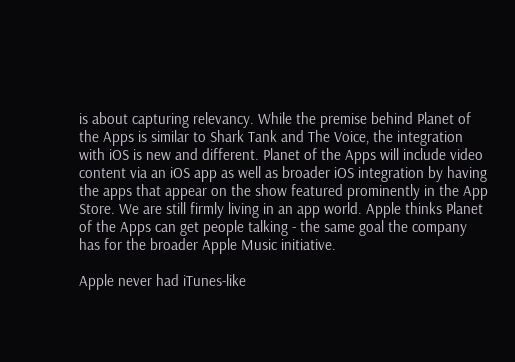is about capturing relevancy. While the premise behind Planet of the Apps is similar to Shark Tank and The Voice, the integration with iOS is new and different. Planet of the Apps will include video content via an iOS app as well as broader iOS integration by having the apps that appear on the show featured prominently in the App Store. We are still firmly living in an app world. Apple thinks Planet of the Apps can get people talking - the same goal the company has for the broader Apple Music initiative.

Apple never had iTunes-like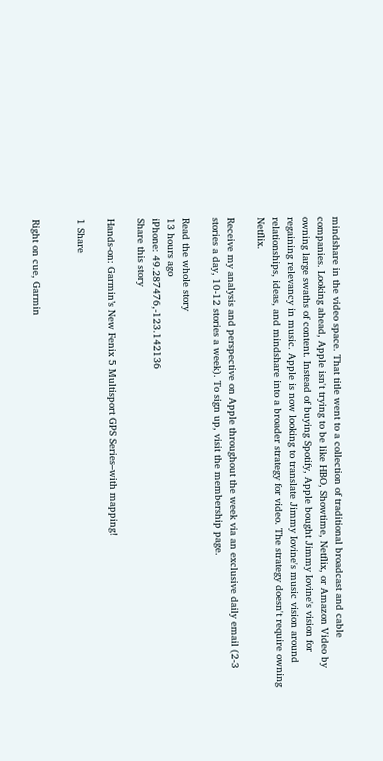mindshare in the video space. That title went to a collection of traditional broadcast and cable companies. Looking ahead, Apple isn't trying to be like HBO, Showtime, Netflix, or Amazon Video by owning large swaths of content. Instead of buying Spotify, Apple bought Jimmy Iovine's vision for regaining relevancy in music. Apple is now looking to translate Jimmy Iovine's music vision around relationships, ideas, and mindshare into a broader strategy for video. The strategy doesn't require owning Netflix.

Receive my analysis and perspective on Apple throughout the week via an exclusive daily email (2-3 stories a day, 10-12 stories a week). To sign up, visit the membership page.

Read the whole story
13 hours ago
iPhone: 49.287476,-123.142136
Share this story

Hands-on: Garmin’s New Fenix 5 Multisport GPS Series–with mapping!

1 Share


Right on cue, Garmin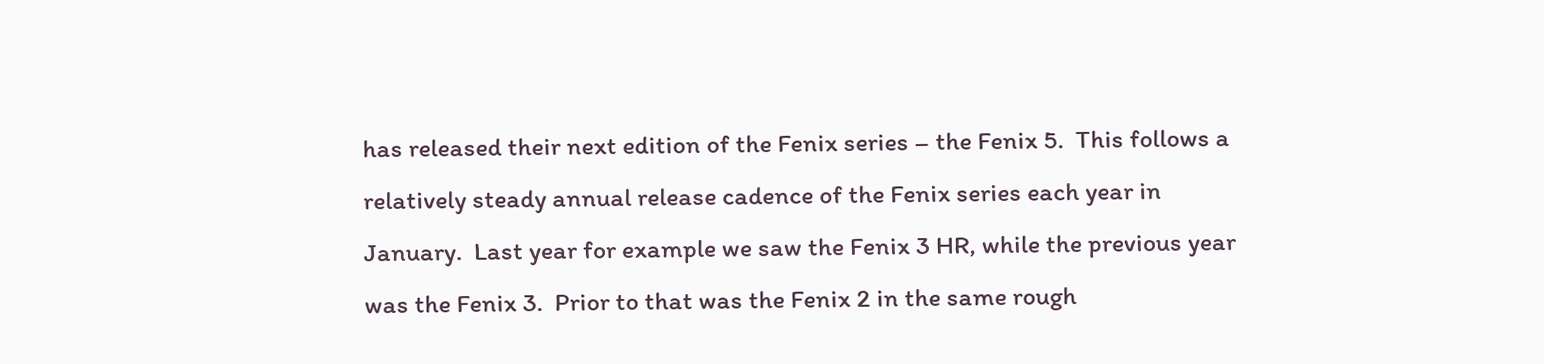has released their next edition of the Fenix series – the Fenix 5.  This follows a relatively steady annual release cadence of the Fenix series each year in January.  Last year for example we saw the Fenix 3 HR, while the previous year was the Fenix 3.  Prior to that was the Fenix 2 in the same rough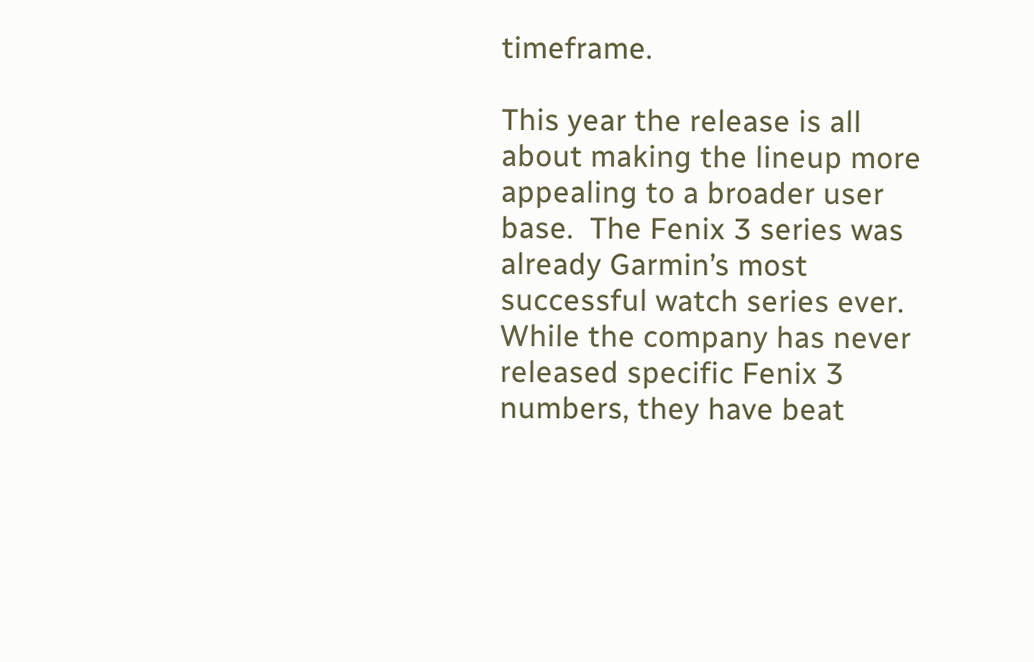timeframe.

This year the release is all about making the lineup more appealing to a broader user base.  The Fenix 3 series was already Garmin’s most successful watch series ever. While the company has never released specific Fenix 3 numbers, they have beat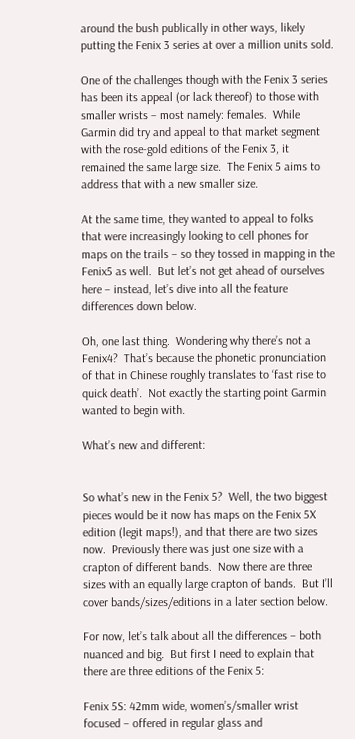around the bush publically in other ways, likely putting the Fenix 3 series at over a million units sold.

One of the challenges though with the Fenix 3 series has been its appeal (or lack thereof) to those with smaller wrists – most namely: females.  While Garmin did try and appeal to that market segment with the rose-gold editions of the Fenix 3, it remained the same large size.  The Fenix 5 aims to address that with a new smaller size.

At the same time, they wanted to appeal to folks that were increasingly looking to cell phones for maps on the trails – so they tossed in mapping in the Fenix5 as well.  But let’s not get ahead of ourselves here – instead, let’s dive into all the feature differences down below.

Oh, one last thing.  Wondering why there’s not a Fenix4?  That’s because the phonetic pronunciation of that in Chinese roughly translates to ‘fast rise to quick death’.  Not exactly the starting point Garmin wanted to begin with.

What’s new and different:


So what’s new in the Fenix 5?  Well, the two biggest pieces would be it now has maps on the Fenix 5X edition (legit maps!), and that there are two sizes now.  Previously there was just one size with a crapton of different bands.  Now there are three sizes with an equally large crapton of bands.  But I’ll cover bands/sizes/editions in a later section below.

For now, let’s talk about all the differences – both nuanced and big.  But first I need to explain that there are three editions of the Fenix 5:

Fenix 5S: 42mm wide, women’s/smaller wrist focused – offered in regular glass and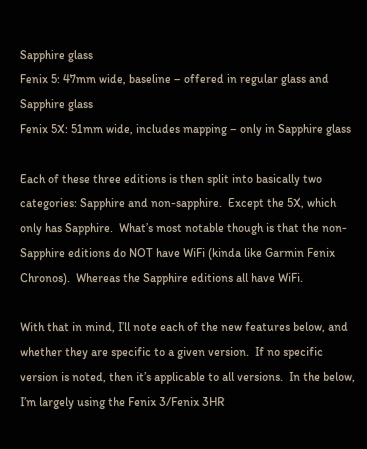Sapphire glass
Fenix 5: 47mm wide, baseline – offered in regular glass and Sapphire glass
Fenix 5X: 51mm wide, includes mapping – only in Sapphire glass

Each of these three editions is then split into basically two categories: Sapphire and non-sapphire.  Except the 5X, which only has Sapphire.  What’s most notable though is that the non-Sapphire editions do NOT have WiFi (kinda like Garmin Fenix Chronos).  Whereas the Sapphire editions all have WiFi.

With that in mind, I’ll note each of the new features below, and whether they are specific to a given version.  If no specific version is noted, then it’s applicable to all versions.  In the below, I’m largely using the Fenix 3/Fenix 3HR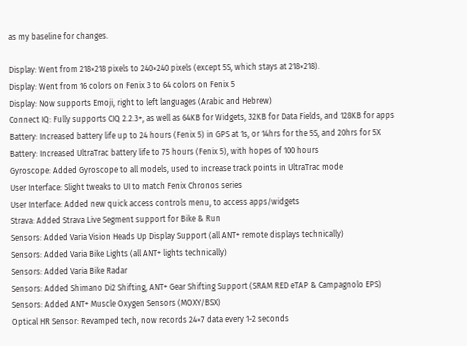as my baseline for changes.

Display: Went from 218×218 pixels to 240×240 pixels (except 5S, which stays at 218×218).
Display: Went from 16 colors on Fenix 3 to 64 colors on Fenix 5
Display: Now supports Emoji, right to left languages (Arabic and Hebrew)
Connect IQ: Fully supports CIQ 2.2.3+, as well as 64KB for Widgets, 32KB for Data Fields, and 128KB for apps
Battery: Increased battery life up to 24 hours (Fenix 5) in GPS at 1s, or 14hrs for the 5S, and 20hrs for 5X
Battery: Increased UltraTrac battery life to 75 hours (Fenix 5), with hopes of 100 hours
Gyroscope: Added Gyroscope to all models, used to increase track points in UltraTrac mode
User Interface: Slight tweaks to UI to match Fenix Chronos series
User Interface: Added new quick access controls menu, to access apps/widgets
Strava: Added Strava Live Segment support for Bike & Run
Sensors: Added Varia Vision Heads Up Display Support (all ANT+ remote displays technically)
Sensors: Added Varia Bike Lights (all ANT+ lights technically)
Sensors: Added Varia Bike Radar
Sensors: Added Shimano Di2 Shifting, ANT+ Gear Shifting Support (SRAM RED eTAP & Campagnolo EPS)
Sensors: Added ANT+ Muscle Oxygen Sensors (MOXY/BSX)
Optical HR Sensor: Revamped tech, now records 24×7 data every 1-2 seconds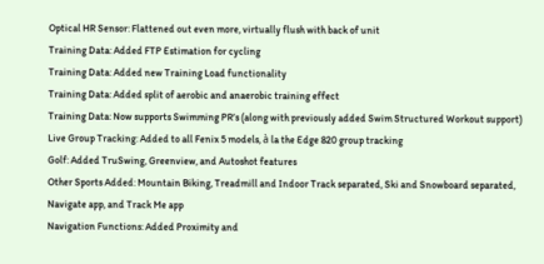Optical HR Sensor: Flattened out even more, virtually flush with back of unit
Training Data: Added FTP Estimation for cycling
Training Data: Added new Training Load functionality
Training Data: Added split of aerobic and anaerobic training effect
Training Data: Now supports Swimming PR’s (along with previously added Swim Structured Workout support)
Live Group Tracking: Added to all Fenix 5 models, à la the Edge 820 group tracking
Golf: Added TruSwing, Greenview, and Autoshot features
Other Sports Added: Mountain Biking, Treadmill and Indoor Track separated, Ski and Snowboard separated, Navigate app, and Track Me app
Navigation Functions: Added Proximity and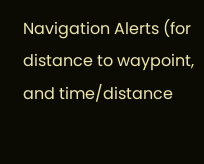Navigation Alerts (for distance to waypoint, and time/distance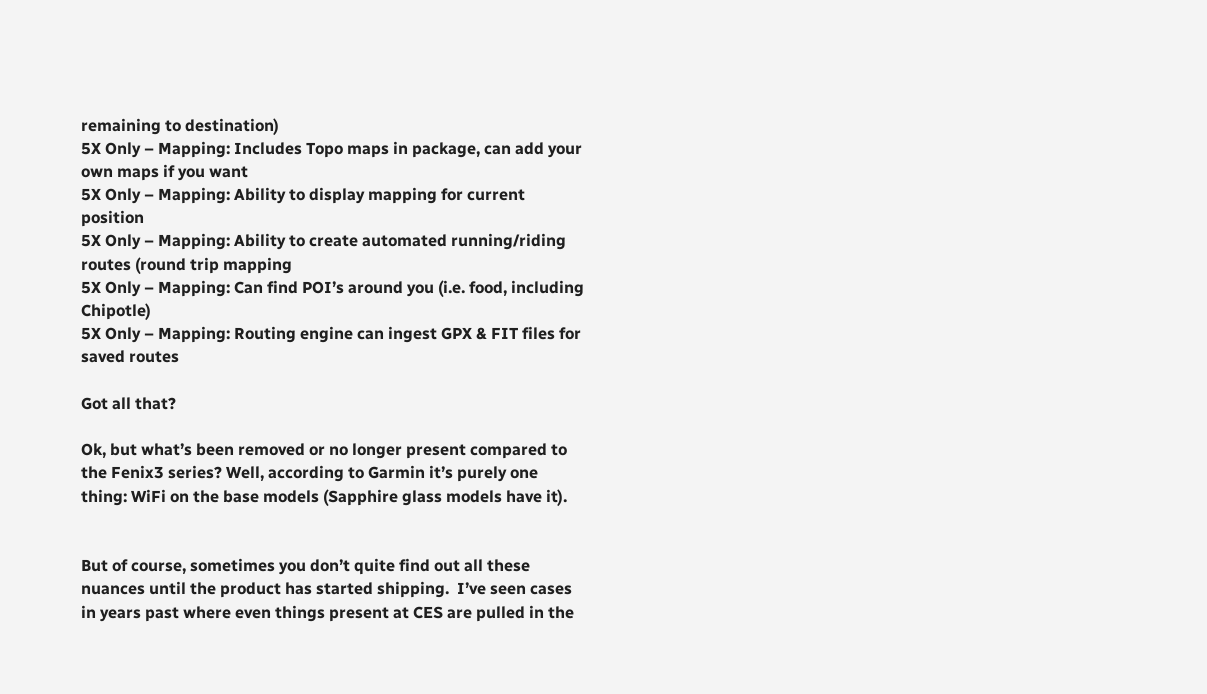remaining to destination)
5X Only – Mapping: Includes Topo maps in package, can add your own maps if you want
5X Only – Mapping: Ability to display mapping for current position
5X Only – Mapping: Ability to create automated running/riding routes (round trip mapping
5X Only – Mapping: Can find POI’s around you (i.e. food, including Chipotle)
5X Only – Mapping: Routing engine can ingest GPX & FIT files for saved routes

Got all that?

Ok, but what’s been removed or no longer present compared to the Fenix3 series? Well, according to Garmin it’s purely one thing: WiFi on the base models (Sapphire glass models have it).


But of course, sometimes you don’t quite find out all these nuances until the product has started shipping.  I’ve seen cases in years past where even things present at CES are pulled in the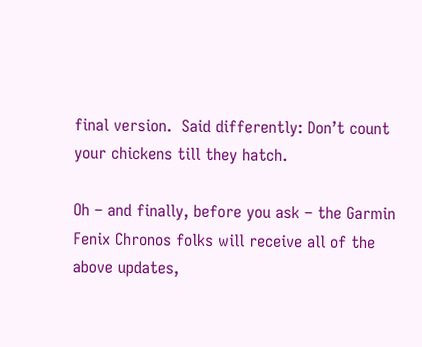final version.  Said differently: Don’t count your chickens till they hatch.

Oh – and finally, before you ask – the Garmin Fenix Chronos folks will receive all of the above updates,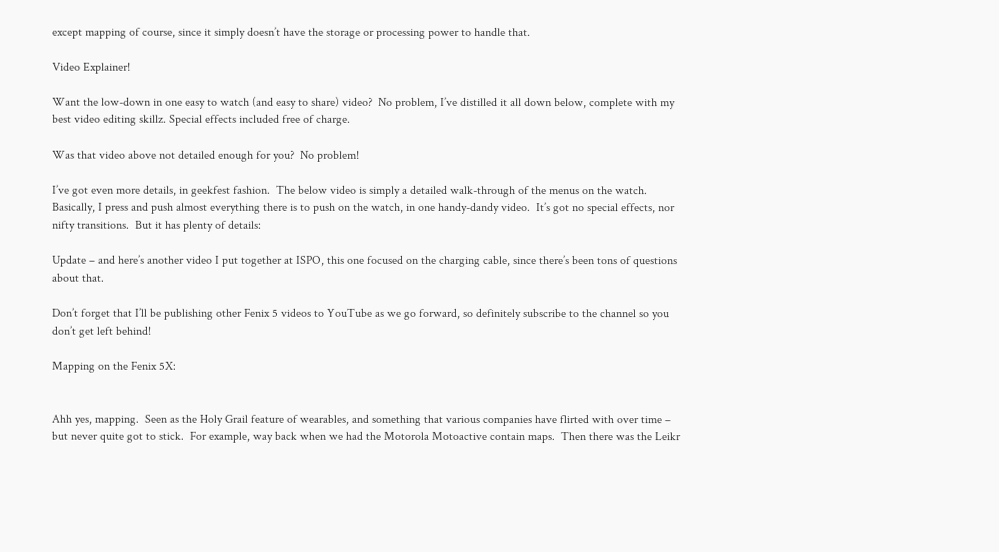except mapping of course, since it simply doesn’t have the storage or processing power to handle that.

Video Explainer!

Want the low-down in one easy to watch (and easy to share) video?  No problem, I’ve distilled it all down below, complete with my best video editing skillz. Special effects included free of charge.

Was that video above not detailed enough for you?  No problem!

I’ve got even more details, in geekfest fashion.  The below video is simply a detailed walk-through of the menus on the watch.  Basically, I press and push almost everything there is to push on the watch, in one handy-dandy video.  It’s got no special effects, nor nifty transitions.  But it has plenty of details:

Update – and here’s another video I put together at ISPO, this one focused on the charging cable, since there’s been tons of questions about that.

Don’t forget that I’ll be publishing other Fenix 5 videos to YouTube as we go forward, so definitely subscribe to the channel so you don’t get left behind!

Mapping on the Fenix 5X:


Ahh yes, mapping.  Seen as the Holy Grail feature of wearables, and something that various companies have flirted with over time – but never quite got to stick.  For example, way back when we had the Motorola Motoactive contain maps.  Then there was the Leikr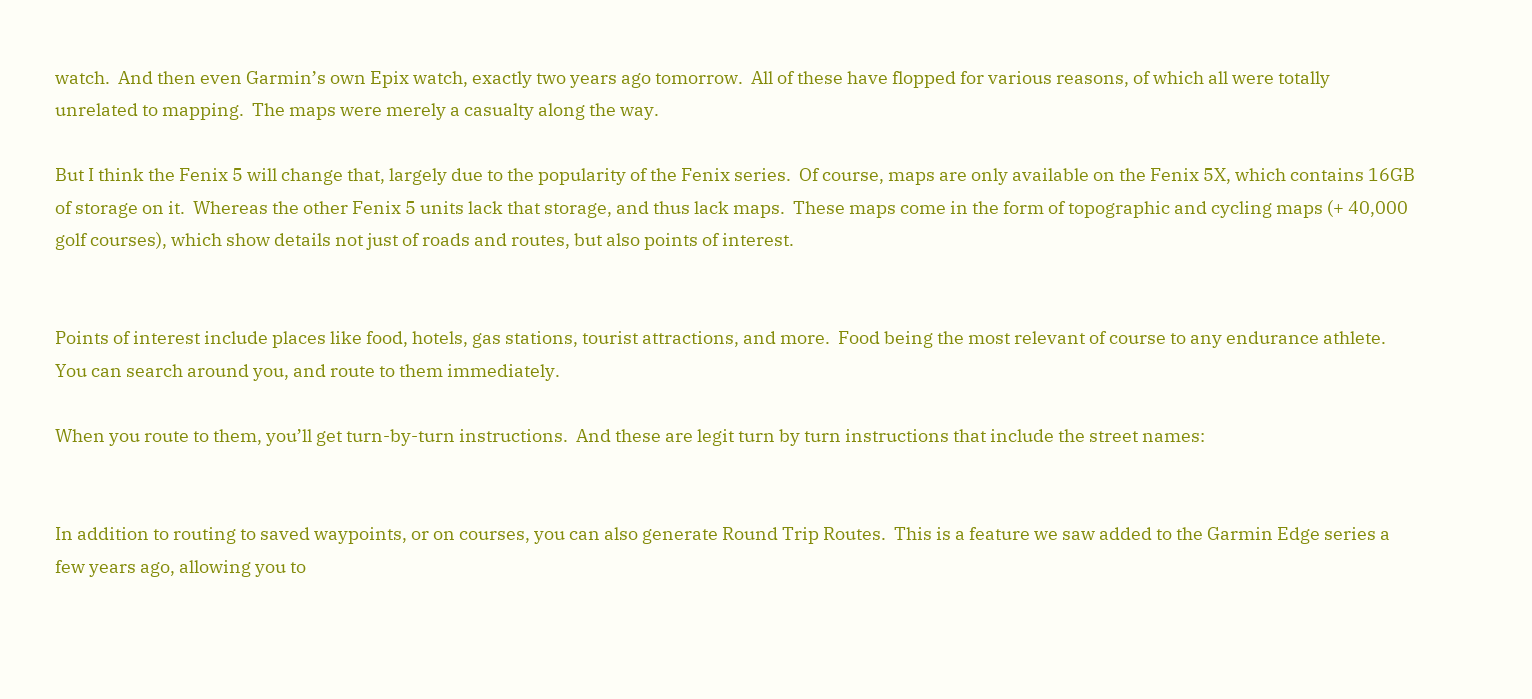watch.  And then even Garmin’s own Epix watch, exactly two years ago tomorrow.  All of these have flopped for various reasons, of which all were totally unrelated to mapping.  The maps were merely a casualty along the way.

But I think the Fenix 5 will change that, largely due to the popularity of the Fenix series.  Of course, maps are only available on the Fenix 5X, which contains 16GB of storage on it.  Whereas the other Fenix 5 units lack that storage, and thus lack maps.  These maps come in the form of topographic and cycling maps (+ 40,000 golf courses), which show details not just of roads and routes, but also points of interest.


Points of interest include places like food, hotels, gas stations, tourist attractions, and more.  Food being the most relevant of course to any endurance athlete.  You can search around you, and route to them immediately.

When you route to them, you’ll get turn-by-turn instructions.  And these are legit turn by turn instructions that include the street names:


In addition to routing to saved waypoints, or on courses, you can also generate Round Trip Routes.  This is a feature we saw added to the Garmin Edge series a few years ago, allowing you to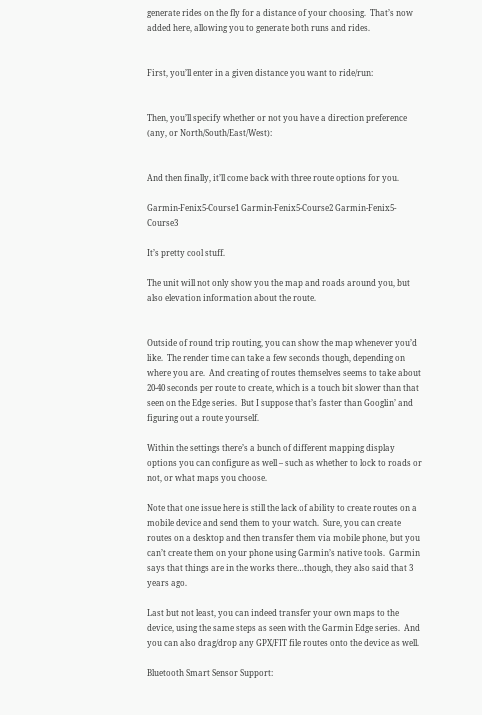generate rides on the fly for a distance of your choosing.  That’s now added here, allowing you to generate both runs and rides.


First, you’ll enter in a given distance you want to ride/run:


Then, you’ll specify whether or not you have a direction preference (any, or North/South/East/West):


And then finally, it’ll come back with three route options for you.

Garmin-Fenix5-Course1 Garmin-Fenix5-Course2 Garmin-Fenix5-Course3

It’s pretty cool stuff.

The unit will not only show you the map and roads around you, but also elevation information about the route.


Outside of round trip routing, you can show the map whenever you’d like.  The render time can take a few seconds though, depending on where you are.  And creating of routes themselves seems to take about 20-40 seconds per route to create, which is a touch bit slower than that seen on the Edge series.  But I suppose that’s faster than Googlin’ and figuring out a route yourself.

Within the settings there’s a bunch of different mapping display options you can configure as well – such as whether to lock to roads or not, or what maps you choose.

Note that one issue here is still the lack of ability to create routes on a mobile device and send them to your watch.  Sure, you can create routes on a desktop and then transfer them via mobile phone, but you can’t create them on your phone using Garmin’s native tools.  Garmin says that things are in the works there…though, they also said that 3 years ago.

Last but not least, you can indeed transfer your own maps to the device, using the same steps as seen with the Garmin Edge series.  And you can also drag/drop any GPX/FIT file routes onto the device as well.

Bluetooth Smart Sensor Support: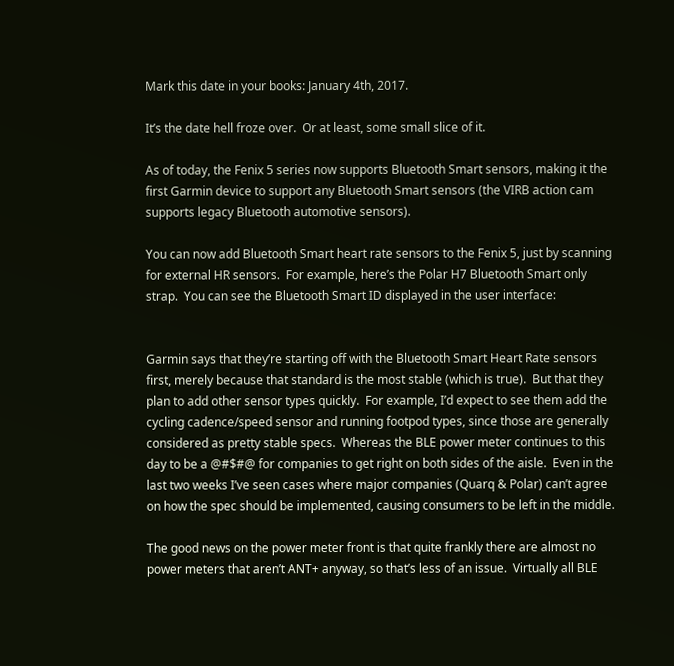Mark this date in your books: January 4th, 2017.

It’s the date hell froze over.  Or at least, some small slice of it.

As of today, the Fenix 5 series now supports Bluetooth Smart sensors, making it the first Garmin device to support any Bluetooth Smart sensors (the VIRB action cam supports legacy Bluetooth automotive sensors).

You can now add Bluetooth Smart heart rate sensors to the Fenix 5, just by scanning for external HR sensors.  For example, here’s the Polar H7 Bluetooth Smart only strap.  You can see the Bluetooth Smart ID displayed in the user interface:


Garmin says that they’re starting off with the Bluetooth Smart Heart Rate sensors first, merely because that standard is the most stable (which is true).  But that they plan to add other sensor types quickly.  For example, I’d expect to see them add the cycling cadence/speed sensor and running footpod types, since those are generally considered as pretty stable specs.  Whereas the BLE power meter continues to this day to be a @#$#@ for companies to get right on both sides of the aisle.  Even in the last two weeks I’ve seen cases where major companies (Quarq & Polar) can’t agree on how the spec should be implemented, causing consumers to be left in the middle.

The good news on the power meter front is that quite frankly there are almost no power meters that aren’t ANT+ anyway, so that’s less of an issue.  Virtually all BLE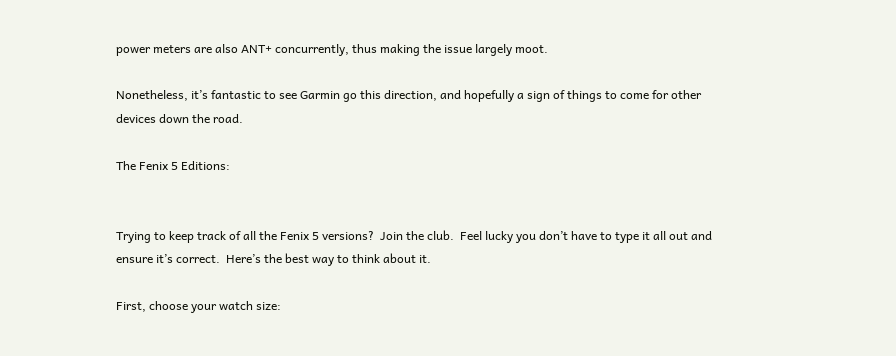power meters are also ANT+ concurrently, thus making the issue largely moot.

Nonetheless, it’s fantastic to see Garmin go this direction, and hopefully a sign of things to come for other devices down the road.

The Fenix 5 Editions:


Trying to keep track of all the Fenix 5 versions?  Join the club.  Feel lucky you don’t have to type it all out and ensure it’s correct.  Here’s the best way to think about it.

First, choose your watch size: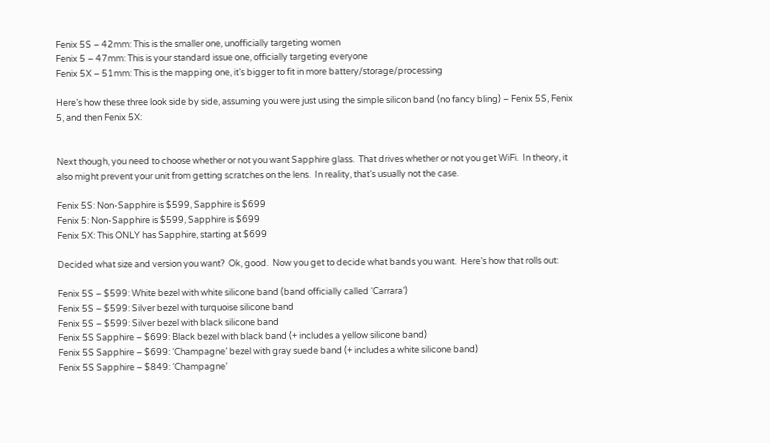Fenix 5S – 42mm: This is the smaller one, unofficially targeting women
Fenix 5 – 47mm: This is your standard issue one, officially targeting everyone
Fenix 5X – 51mm: This is the mapping one, it’s bigger to fit in more battery/storage/processing

Here’s how these three look side by side, assuming you were just using the simple silicon band (no fancy bling) – Fenix 5S, Fenix 5, and then Fenix 5X:


Next though, you need to choose whether or not you want Sapphire glass.  That drives whether or not you get WiFi.  In theory, it also might prevent your unit from getting scratches on the lens.  In reality, that’s usually not the case.

Fenix 5S: Non-Sapphire is $599, Sapphire is $699
Fenix 5: Non-Sapphire is $599, Sapphire is $699
Fenix 5X: This ONLY has Sapphire, starting at $699

Decided what size and version you want?  Ok, good.  Now you get to decide what bands you want.  Here’s how that rolls out:

Fenix 5S – $599: White bezel with white silicone band (band officially called ‘Carrara’)
Fenix 5S – $599: Silver bezel with turquoise silicone band
Fenix 5S – $599: Silver bezel with black silicone band
Fenix 5S Sapphire – $699: Black bezel with black band (+ includes a yellow silicone band)
Fenix 5S Sapphire – $699: ‘Champagne’ bezel with gray suede band (+ includes a white silicone band)
Fenix 5S Sapphire – $849: ‘Champagne’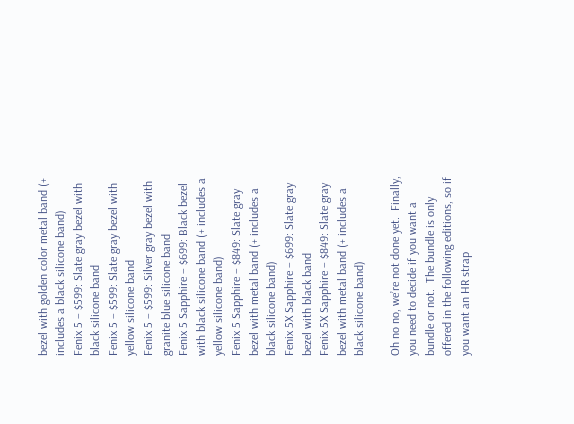bezel with golden color metal band (+ includes a black silicone band)
Fenix 5 – $599: Slate gray bezel with black silicone band
Fenix 5 – $599: Slate gray bezel with yellow silicone band
Fenix 5 – $599: Silver gray bezel with granite blue silicone band
Fenix 5 Sapphire – $699: Black bezel with black silicone band (+ includes a yellow silicone band)
Fenix 5 Sapphire – $849: Slate gray bezel with metal band (+ includes a black silicone band)
Fenix 5X Sapphire – $699: Slate gray bezel with black band
Fenix 5X Sapphire – $849: Slate gray bezel with metal band (+ includes a black silicone band)

Oh no no, we’re not done yet.  Finally, you need to decide if you want a bundle or not.  The bundle is only offered in the following editions, so if you want an HR strap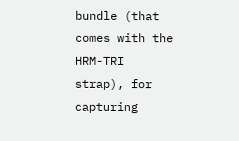bundle (that comes with the HRM-TRI strap), for capturing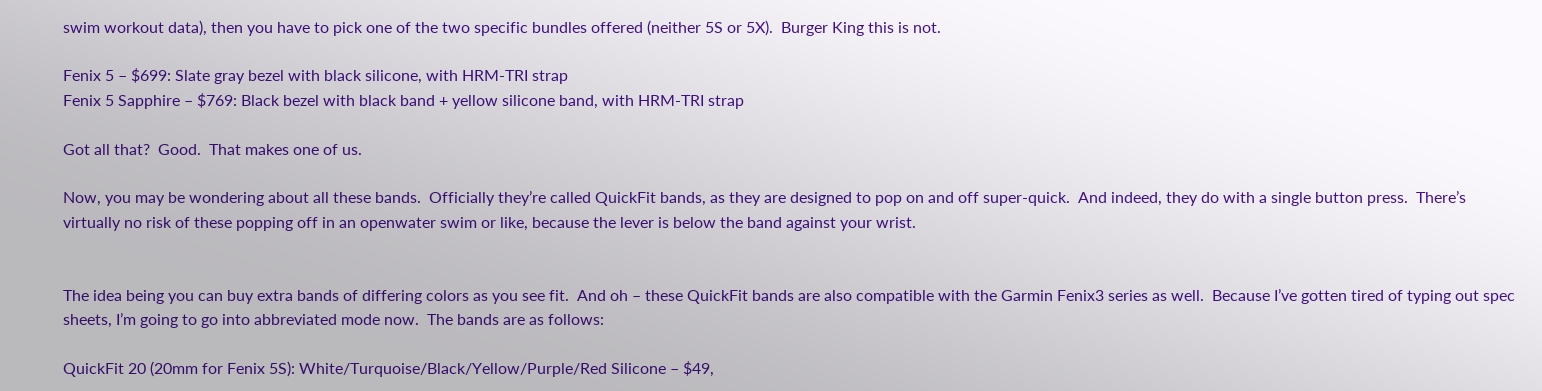swim workout data), then you have to pick one of the two specific bundles offered (neither 5S or 5X).  Burger King this is not.

Fenix 5 – $699: Slate gray bezel with black silicone, with HRM-TRI strap
Fenix 5 Sapphire – $769: Black bezel with black band + yellow silicone band, with HRM-TRI strap

Got all that?  Good.  That makes one of us.

Now, you may be wondering about all these bands.  Officially they’re called QuickFit bands, as they are designed to pop on and off super-quick.  And indeed, they do with a single button press.  There’s virtually no risk of these popping off in an openwater swim or like, because the lever is below the band against your wrist.


The idea being you can buy extra bands of differing colors as you see fit.  And oh – these QuickFit bands are also compatible with the Garmin Fenix3 series as well.  Because I’ve gotten tired of typing out spec sheets, I’m going to go into abbreviated mode now.  The bands are as follows:

QuickFit 20 (20mm for Fenix 5S): White/Turquoise/Black/Yellow/Purple/Red Silicone – $49,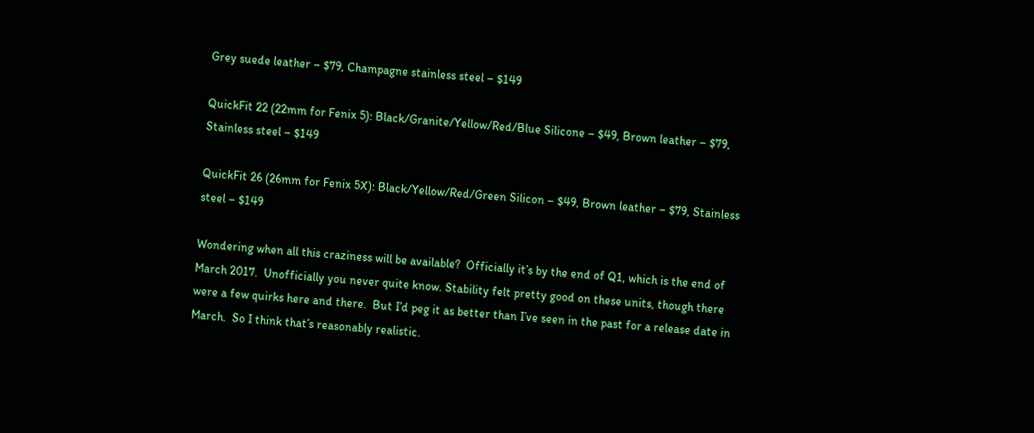Grey suede leather – $79, Champagne stainless steel – $149

QuickFit 22 (22mm for Fenix 5): Black/Granite/Yellow/Red/Blue Silicone – $49, Brown leather – $79, Stainless steel – $149

QuickFit 26 (26mm for Fenix 5X): Black/Yellow/Red/Green Silicon – $49, Brown leather – $79, Stainless steel – $149

Wondering when all this craziness will be available?  Officially it’s by the end of Q1, which is the end of March 2017.  Unofficially you never quite know. Stability felt pretty good on these units, though there were a few quirks here and there.  But I’d peg it as better than I’ve seen in the past for a release date in March.  So I think that’s reasonably realistic.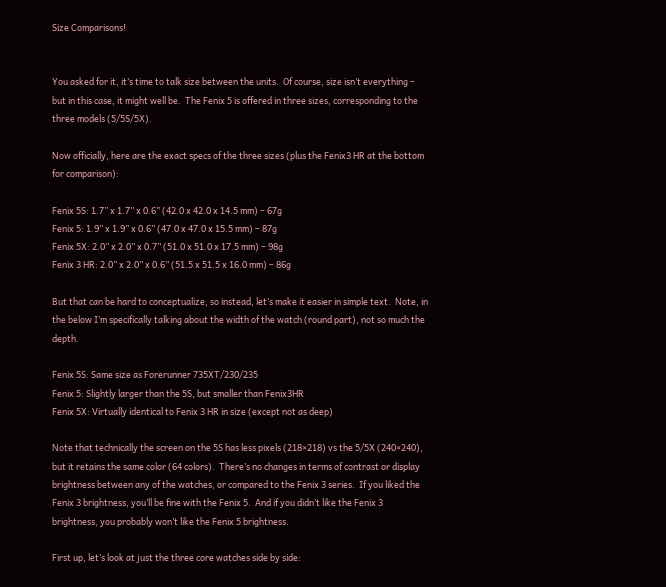Size Comparisons!


You asked for it, it’s time to talk size between the units.  Of course, size isn’t everything – but in this case, it might well be.  The Fenix 5 is offered in three sizes, corresponding to the three models (5/5S/5X).

Now officially, here are the exact specs of the three sizes (plus the Fenix3 HR at the bottom for comparison):

Fenix 5S: 1.7” x 1.7” x 0.6” (42.0 x 42.0 x 14.5 mm) – 67g
Fenix 5: 1.9” x 1.9” x 0.6” (47.0 x 47.0 x 15.5 mm) – 87g
Fenix 5X: 2.0” x 2.0” x 0.7” (51.0 x 51.0 x 17.5 mm) – 98g
Fenix 3 HR: 2.0” x 2.0” x 0.6” (51.5 x 51.5 x 16.0 mm) – 86g

But that can be hard to conceptualize, so instead, let’s make it easier in simple text.  Note, in the below I’m specifically talking about the width of the watch (round part), not so much the depth.

Fenix 5S: Same size as Forerunner 735XT/230/235
Fenix 5: Slightly larger than the 5S, but smaller than Fenix3HR
Fenix 5X: Virtually identical to Fenix 3 HR in size (except not as deep)

Note that technically the screen on the 5S has less pixels (218×218) vs the 5/5X (240×240), but it retains the same color (64 colors).  There’s no changes in terms of contrast or display brightness between any of the watches, or compared to the Fenix 3 series.  If you liked the Fenix 3 brightness, you’ll be fine with the Fenix 5.  And if you didn’t like the Fenix 3 brightness, you probably won’t like the Fenix 5 brightness.

First up, let’s look at just the three core watches side by side: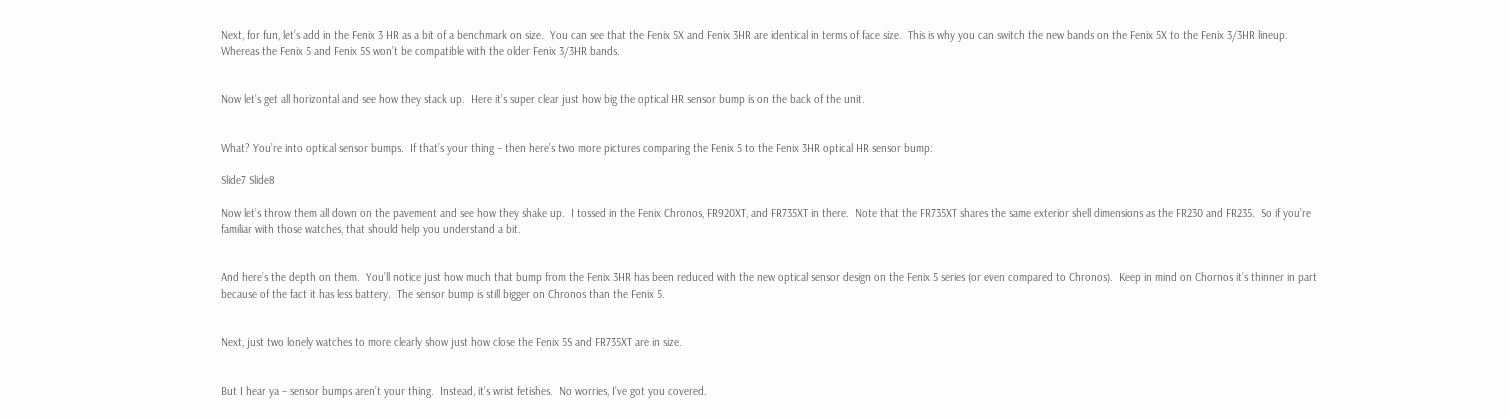Next, for fun, let’s add in the Fenix 3 HR as a bit of a benchmark on size.  You can see that the Fenix 5X and Fenix 3HR are identical in terms of face size.  This is why you can switch the new bands on the Fenix 5X to the Fenix 3/3HR lineup.  Whereas the Fenix 5 and Fenix 5S won’t be compatible with the older Fenix 3/3HR bands.


Now let’s get all horizontal and see how they stack up.  Here it’s super clear just how big the optical HR sensor bump is on the back of the unit.


What? You’re into optical sensor bumps.  If that’s your thing – then here’s two more pictures comparing the Fenix 5 to the Fenix 3HR optical HR sensor bump:

Slide7 Slide8

Now let’s throw them all down on the pavement and see how they shake up.  I tossed in the Fenix Chronos, FR920XT, and FR735XT in there.  Note that the FR735XT shares the same exterior shell dimensions as the FR230 and FR235.  So if you’re familiar with those watches, that should help you understand a bit.


And here’s the depth on them.  You’ll notice just how much that bump from the Fenix 3HR has been reduced with the new optical sensor design on the Fenix 5 series (or even compared to Chronos).  Keep in mind on Chornos it’s thinner in part because of the fact it has less battery.  The sensor bump is still bigger on Chronos than the Fenix 5.


Next, just two lonely watches to more clearly show just how close the Fenix 5S and FR735XT are in size.


But I hear ya – sensor bumps aren’t your thing.  Instead, it’s wrist fetishes.  No worries, I’ve got you covered.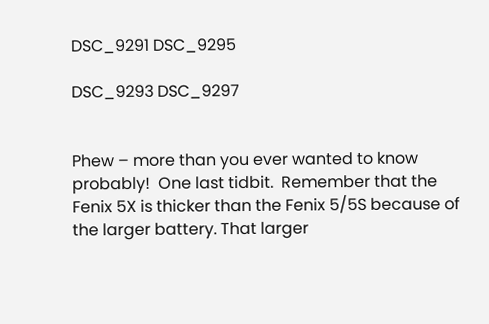DSC_9291 DSC_9295

DSC_9293 DSC_9297


Phew – more than you ever wanted to know probably!  One last tidbit.  Remember that the Fenix 5X is thicker than the Fenix 5/5S because of the larger battery. That larger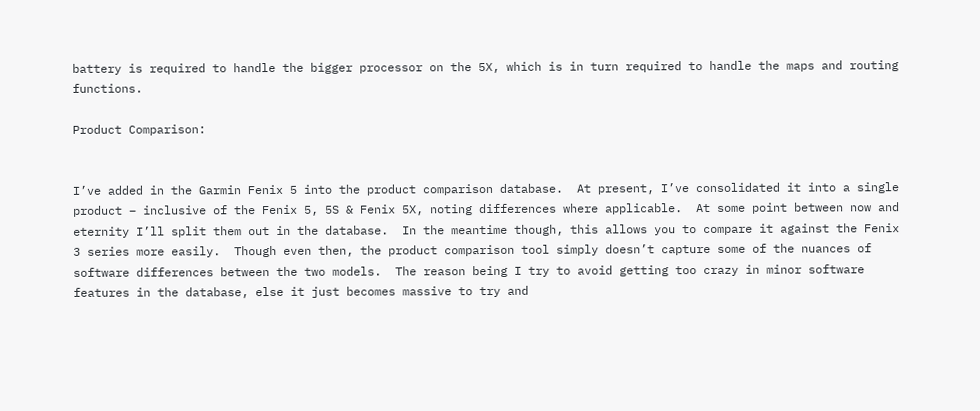battery is required to handle the bigger processor on the 5X, which is in turn required to handle the maps and routing functions.

Product Comparison:


I’ve added in the Garmin Fenix 5 into the product comparison database.  At present, I’ve consolidated it into a single product – inclusive of the Fenix 5, 5S & Fenix 5X, noting differences where applicable.  At some point between now and eternity I’ll split them out in the database.  In the meantime though, this allows you to compare it against the Fenix 3 series more easily.  Though even then, the product comparison tool simply doesn’t capture some of the nuances of software differences between the two models.  The reason being I try to avoid getting too crazy in minor software features in the database, else it just becomes massive to try and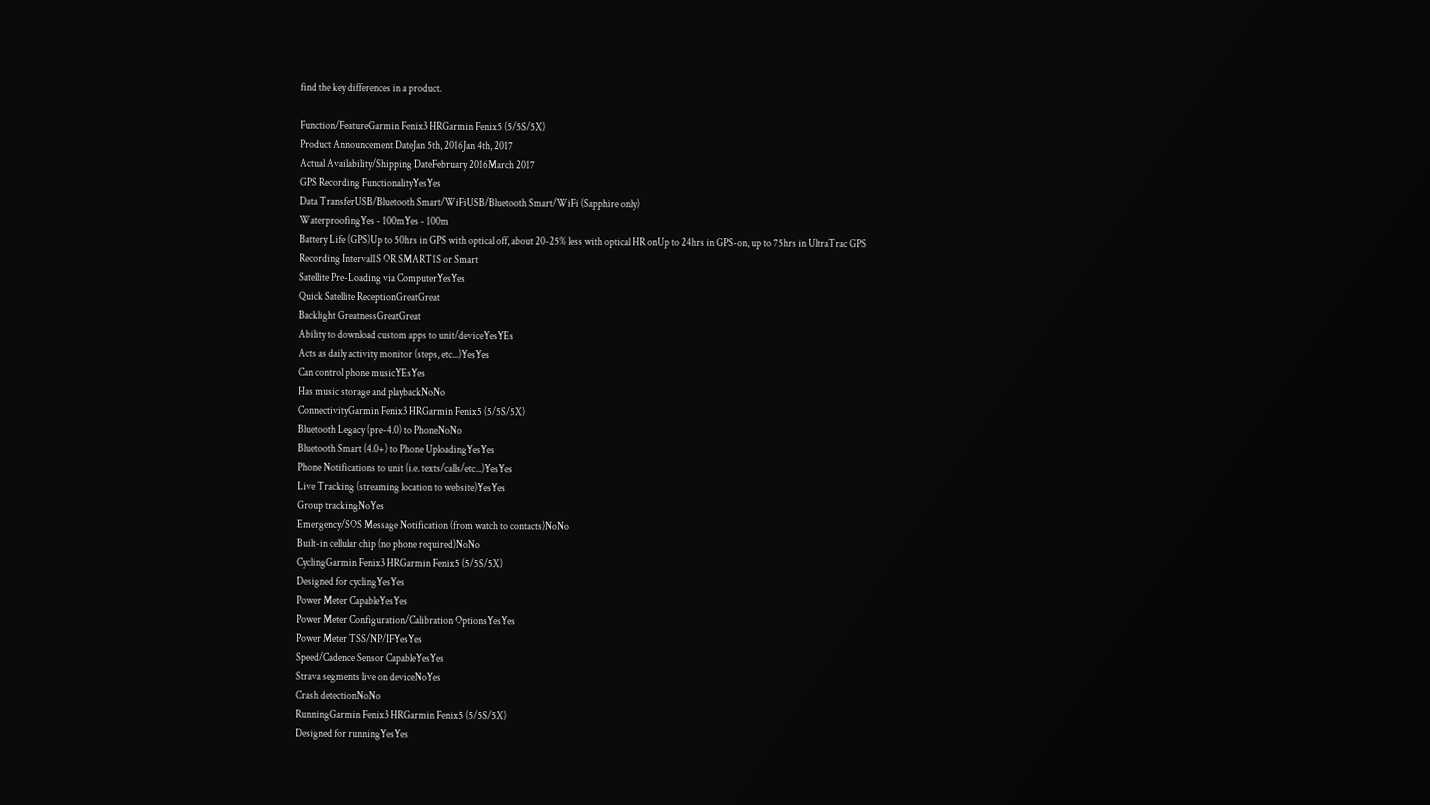find the key differences in a product.

Function/FeatureGarmin Fenix3 HRGarmin Fenix5 (5/5S/5X)
Product Announcement DateJan 5th, 2016Jan 4th, 2017
Actual Availability/Shipping DateFebruary 2016March 2017
GPS Recording FunctionalityYesYes
Data TransferUSB/Bluetooth Smart/WiFiUSB/Bluetooth Smart/WiFi (Sapphire only)
WaterproofingYes - 100mYes - 100m
Battery Life (GPS)Up to 50hrs in GPS with optical off, about 20-25% less with optical HR onUp to 24hrs in GPS-on, up to 75hrs in UltraTrac GPS
Recording Interval1S OR SMART1S or Smart
Satellite Pre-Loading via ComputerYesYes
Quick Satellite ReceptionGreatGreat
Backlight GreatnessGreatGreat
Ability to download custom apps to unit/deviceYesYEs
Acts as daily activity monitor (steps, etc...)YesYes
Can control phone musicYEsYes
Has music storage and playbackNoNo
ConnectivityGarmin Fenix3 HRGarmin Fenix5 (5/5S/5X)
Bluetooth Legacy (pre-4.0) to PhoneNoNo
Bluetooth Smart (4.0+) to Phone UploadingYesYes
Phone Notifications to unit (i.e. texts/calls/etc...)YesYes
Live Tracking (streaming location to website)YesYes
Group trackingNoYes
Emergency/SOS Message Notification (from watch to contacts)NoNo
Built-in cellular chip (no phone required)NoNo
CyclingGarmin Fenix3 HRGarmin Fenix5 (5/5S/5X)
Designed for cyclingYesYes
Power Meter CapableYesYes
Power Meter Configuration/Calibration OptionsYesYes
Power Meter TSS/NP/IFYesYes
Speed/Cadence Sensor CapableYesYes
Strava segments live on deviceNoYes
Crash detectionNoNo
RunningGarmin Fenix3 HRGarmin Fenix5 (5/5S/5X)
Designed for runningYesYes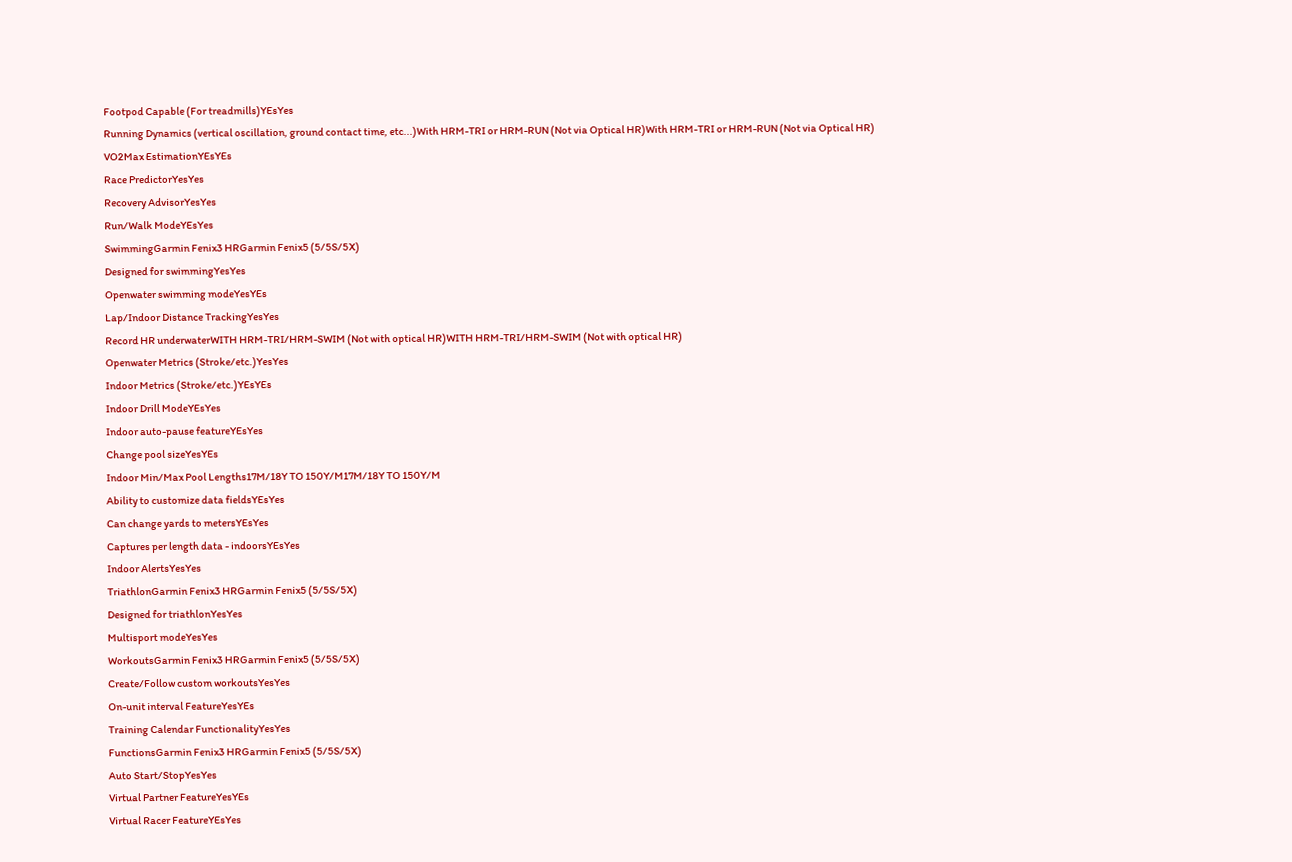Footpod Capable (For treadmills)YEsYes
Running Dynamics (vertical oscillation, ground contact time, etc...)With HRM-TRI or HRM-RUN (Not via Optical HR)With HRM-TRI or HRM-RUN (Not via Optical HR)
VO2Max EstimationYEsYEs
Race PredictorYesYes
Recovery AdvisorYesYes
Run/Walk ModeYEsYes
SwimmingGarmin Fenix3 HRGarmin Fenix5 (5/5S/5X)
Designed for swimmingYesYes
Openwater swimming modeYesYEs
Lap/Indoor Distance TrackingYesYes
Record HR underwaterWITH HRM-TRI/HRM-SWIM (Not with optical HR)WITH HRM-TRI/HRM-SWIM (Not with optical HR)
Openwater Metrics (Stroke/etc.)YesYes
Indoor Metrics (Stroke/etc.)YEsYEs
Indoor Drill ModeYEsYes
Indoor auto-pause featureYEsYes
Change pool sizeYesYEs
Indoor Min/Max Pool Lengths17M/18Y TO 150Y/M17M/18Y TO 150Y/M
Ability to customize data fieldsYEsYes
Can change yards to metersYEsYes
Captures per length data - indoorsYEsYes
Indoor AlertsYesYes
TriathlonGarmin Fenix3 HRGarmin Fenix5 (5/5S/5X)
Designed for triathlonYesYes
Multisport modeYesYes
WorkoutsGarmin Fenix3 HRGarmin Fenix5 (5/5S/5X)
Create/Follow custom workoutsYesYes
On-unit interval FeatureYesYEs
Training Calendar FunctionalityYesYes
FunctionsGarmin Fenix3 HRGarmin Fenix5 (5/5S/5X)
Auto Start/StopYesYes
Virtual Partner FeatureYesYEs
Virtual Racer FeatureYEsYes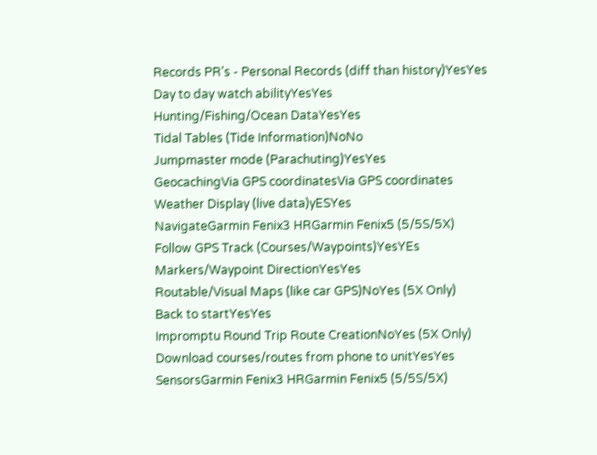Records PR's - Personal Records (diff than history)YesYes
Day to day watch abilityYesYes
Hunting/Fishing/Ocean DataYesYes
Tidal Tables (Tide Information)NoNo
Jumpmaster mode (Parachuting)YesYes
GeocachingVia GPS coordinatesVia GPS coordinates
Weather Display (live data)yESYes
NavigateGarmin Fenix3 HRGarmin Fenix5 (5/5S/5X)
Follow GPS Track (Courses/Waypoints)YesYEs
Markers/Waypoint DirectionYesYes
Routable/Visual Maps (like car GPS)NoYes (5X Only)
Back to startYesYes
Impromptu Round Trip Route CreationNoYes (5X Only)
Download courses/routes from phone to unitYesYes
SensorsGarmin Fenix3 HRGarmin Fenix5 (5/5S/5X)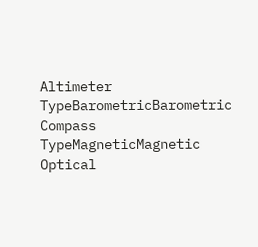Altimeter TypeBarometricBarometric
Compass TypeMagneticMagnetic
Optical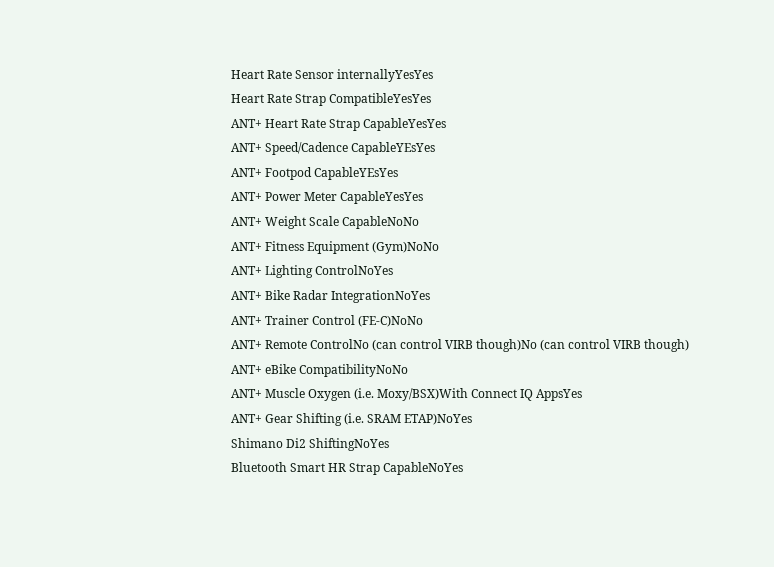Heart Rate Sensor internallyYesYes
Heart Rate Strap CompatibleYesYes
ANT+ Heart Rate Strap CapableYesYes
ANT+ Speed/Cadence CapableYEsYes
ANT+ Footpod CapableYEsYes
ANT+ Power Meter CapableYesYes
ANT+ Weight Scale CapableNoNo
ANT+ Fitness Equipment (Gym)NoNo
ANT+ Lighting ControlNoYes
ANT+ Bike Radar IntegrationNoYes
ANT+ Trainer Control (FE-C)NoNo
ANT+ Remote ControlNo (can control VIRB though)No (can control VIRB though)
ANT+ eBike CompatibilityNoNo
ANT+ Muscle Oxygen (i.e. Moxy/BSX)With Connect IQ AppsYes
ANT+ Gear Shifting (i.e. SRAM ETAP)NoYes
Shimano Di2 ShiftingNoYes
Bluetooth Smart HR Strap CapableNoYes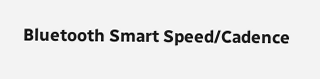Bluetooth Smart Speed/Cadence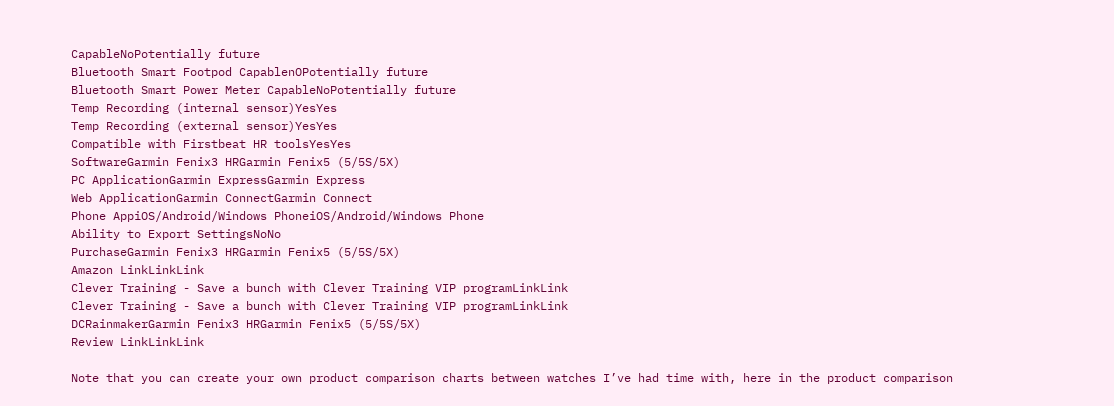CapableNoPotentially future
Bluetooth Smart Footpod CapablenOPotentially future
Bluetooth Smart Power Meter CapableNoPotentially future
Temp Recording (internal sensor)YesYes
Temp Recording (external sensor)YesYes
Compatible with Firstbeat HR toolsYesYes
SoftwareGarmin Fenix3 HRGarmin Fenix5 (5/5S/5X)
PC ApplicationGarmin ExpressGarmin Express
Web ApplicationGarmin ConnectGarmin Connect
Phone AppiOS/Android/Windows PhoneiOS/Android/Windows Phone
Ability to Export SettingsNoNo
PurchaseGarmin Fenix3 HRGarmin Fenix5 (5/5S/5X)
Amazon LinkLinkLink
Clever Training - Save a bunch with Clever Training VIP programLinkLink
Clever Training - Save a bunch with Clever Training VIP programLinkLink
DCRainmakerGarmin Fenix3 HRGarmin Fenix5 (5/5S/5X)
Review LinkLinkLink

Note that you can create your own product comparison charts between watches I’ve had time with, here in the product comparison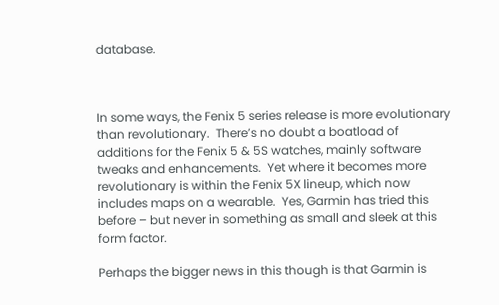database.



In some ways, the Fenix 5 series release is more evolutionary than revolutionary.  There’s no doubt a boatload of additions for the Fenix 5 & 5S watches, mainly software tweaks and enhancements.  Yet where it becomes more revolutionary is within the Fenix 5X lineup, which now includes maps on a wearable.  Yes, Garmin has tried this before – but never in something as small and sleek at this form factor.

Perhaps the bigger news in this though is that Garmin is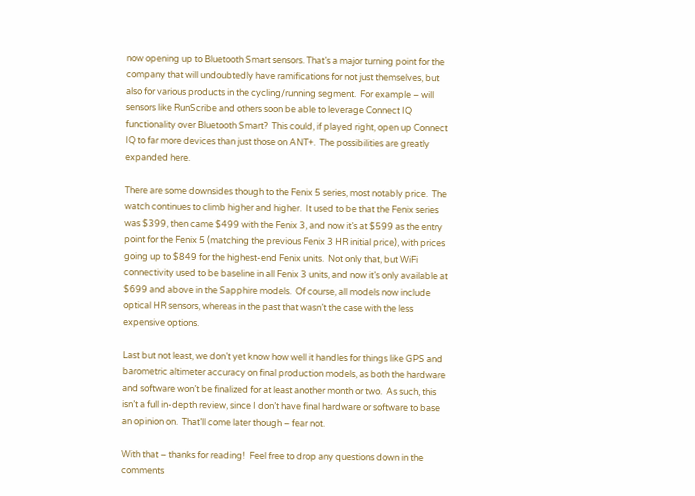now opening up to Bluetooth Smart sensors. That’s a major turning point for the company that will undoubtedly have ramifications for not just themselves, but also for various products in the cycling/running segment.  For example – will sensors like RunScribe and others soon be able to leverage Connect IQ functionality over Bluetooth Smart?  This could, if played right, open up Connect IQ to far more devices than just those on ANT+.  The possibilities are greatly expanded here.

There are some downsides though to the Fenix 5 series, most notably price.  The watch continues to climb higher and higher.  It used to be that the Fenix series was $399, then came $499 with the Fenix 3, and now it’s at $599 as the entry point for the Fenix 5 (matching the previous Fenix 3 HR initial price), with prices going up to $849 for the highest-end Fenix units.  Not only that, but WiFi connectivity used to be baseline in all Fenix 3 units, and now it’s only available at $699 and above in the Sapphire models.  Of course, all models now include optical HR sensors, whereas in the past that wasn’t the case with the less expensive options.

Last but not least, we don’t yet know how well it handles for things like GPS and barometric altimeter accuracy on final production models, as both the hardware and software won’t be finalized for at least another month or two.  As such, this isn’t a full in-depth review, since I don’t have final hardware or software to base an opinion on.  That’ll come later though – fear not.

With that – thanks for reading!  Feel free to drop any questions down in the comments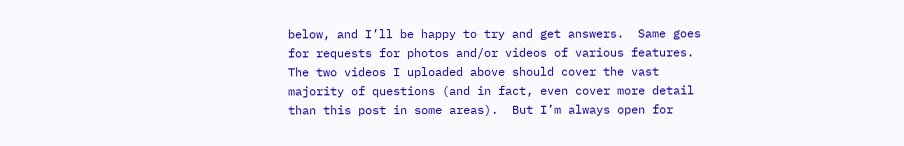below, and I’ll be happy to try and get answers.  Same goes for requests for photos and/or videos of various features.  The two videos I uploaded above should cover the vast majority of questions (and in fact, even cover more detail than this post in some areas).  But I’m always open for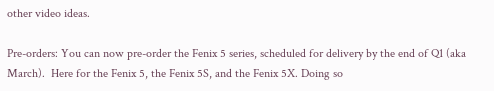other video ideas.

Pre-orders: You can now pre-order the Fenix 5 series, scheduled for delivery by the end of Q1 (aka March).  Here for the Fenix 5, the Fenix 5S, and the Fenix 5X. Doing so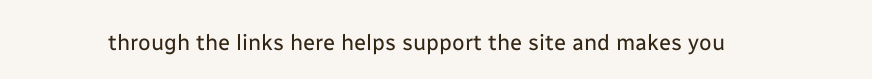through the links here helps support the site and makes you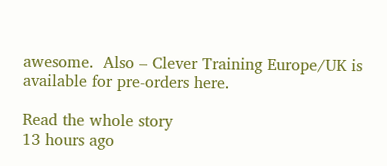awesome.  Also – Clever Training Europe/UK is available for pre-orders here.

Read the whole story
13 hours ago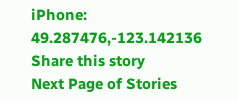iPhone: 49.287476,-123.142136
Share this story
Next Page of Stories